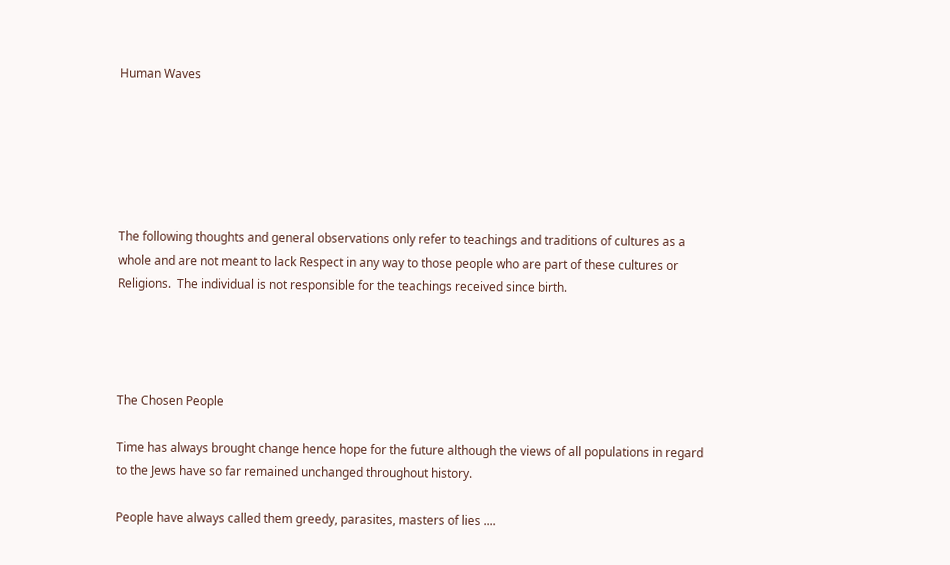Human Waves






The following thoughts and general observations only refer to teachings and traditions of cultures as a whole and are not meant to lack Respect in any way to those people who are part of these cultures or Religions.  The individual is not responsible for the teachings received since birth.




The Chosen People

Time has always brought change hence hope for the future although the views of all populations in regard to the Jews have so far remained unchanged throughout history.

People have always called them greedy, parasites, masters of lies ....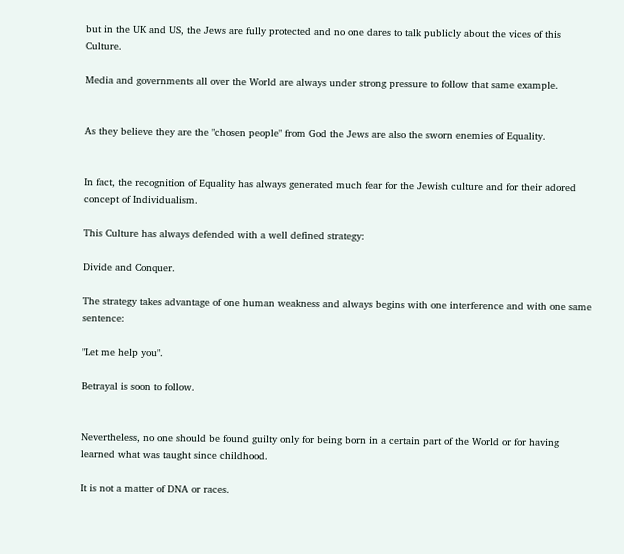but in the UK and US, the Jews are fully protected and no one dares to talk publicly about the vices of this Culture.

Media and governments all over the World are always under strong pressure to follow that same example.


As they believe they are the "chosen people" from God the Jews are also the sworn enemies of Equality.


In fact, the recognition of Equality has always generated much fear for the Jewish culture and for their adored concept of Individualism.

This Culture has always defended with a well defined strategy:

Divide and Conquer.

The strategy takes advantage of one human weakness and always begins with one interference and with one same sentence:

"Let me help you".

Betrayal is soon to follow.


Nevertheless, no one should be found guilty only for being born in a certain part of the World or for having learned what was taught since childhood.

It is not a matter of DNA or races.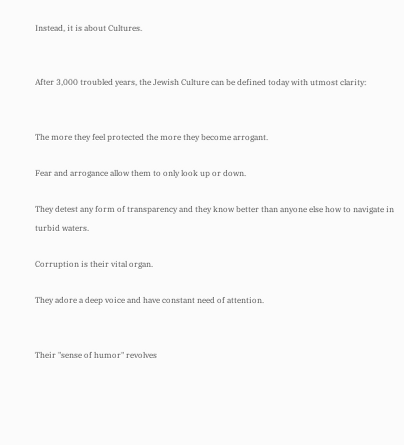Instead, it is about Cultures.


After 3,000 troubled years, the Jewish Culture can be defined today with utmost clarity:


The more they feel protected the more they become arrogant.

Fear and arrogance allow them to only look up or down.

They detest any form of transparency and they know better than anyone else how to navigate in turbid waters.

Corruption is their vital organ.

They adore a deep voice and have constant need of attention.


Their "sense of humor" revolves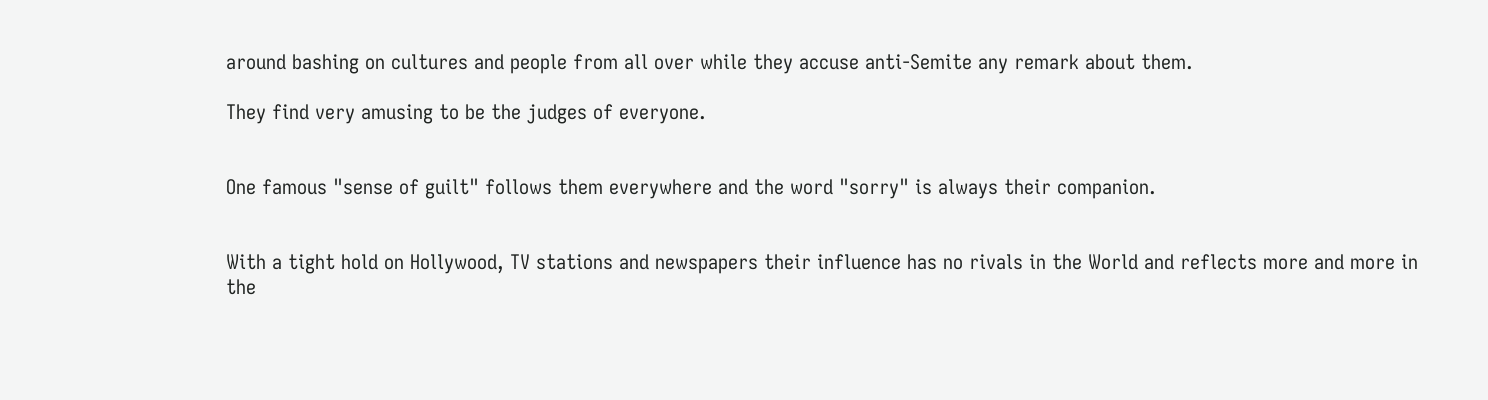around bashing on cultures and people from all over while they accuse anti-Semite any remark about them.

They find very amusing to be the judges of everyone.


One famous "sense of guilt" follows them everywhere and the word "sorry" is always their companion.


With a tight hold on Hollywood, TV stations and newspapers their influence has no rivals in the World and reflects more and more in the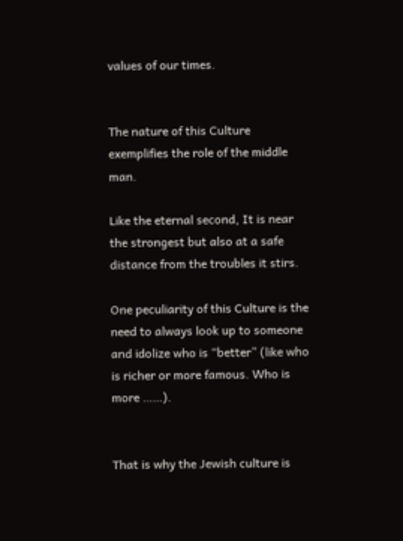values of our times.


The nature of this Culture exemplifies the role of the middle man.

Like the eternal second, It is near the strongest but also at a safe distance from the troubles it stirs.

One peculiarity of this Culture is the need to always look up to someone and idolize who is “better” (like who is richer or more famous. Who is more ……).


That is why the Jewish culture is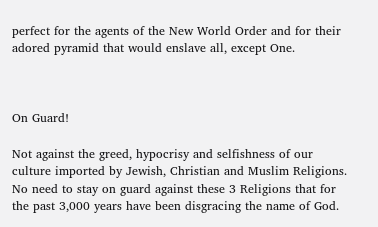perfect for the agents of the New World Order and for their adored pyramid that would enslave all, except One.



On Guard!

Not against the greed, hypocrisy and selfishness of our culture imported by Jewish, Christian and Muslim Religions. No need to stay on guard against these 3 Religions that for the past 3,000 years have been disgracing the name of God.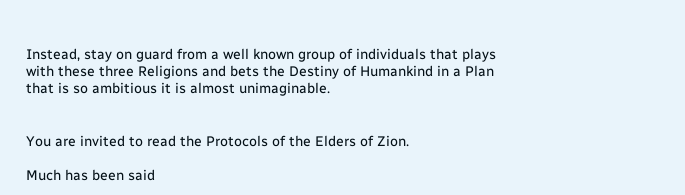Instead, stay on guard from a well known group of individuals that plays with these three Religions and bets the Destiny of Humankind in a Plan that is so ambitious it is almost unimaginable.


You are invited to read the Protocols of the Elders of Zion.

Much has been said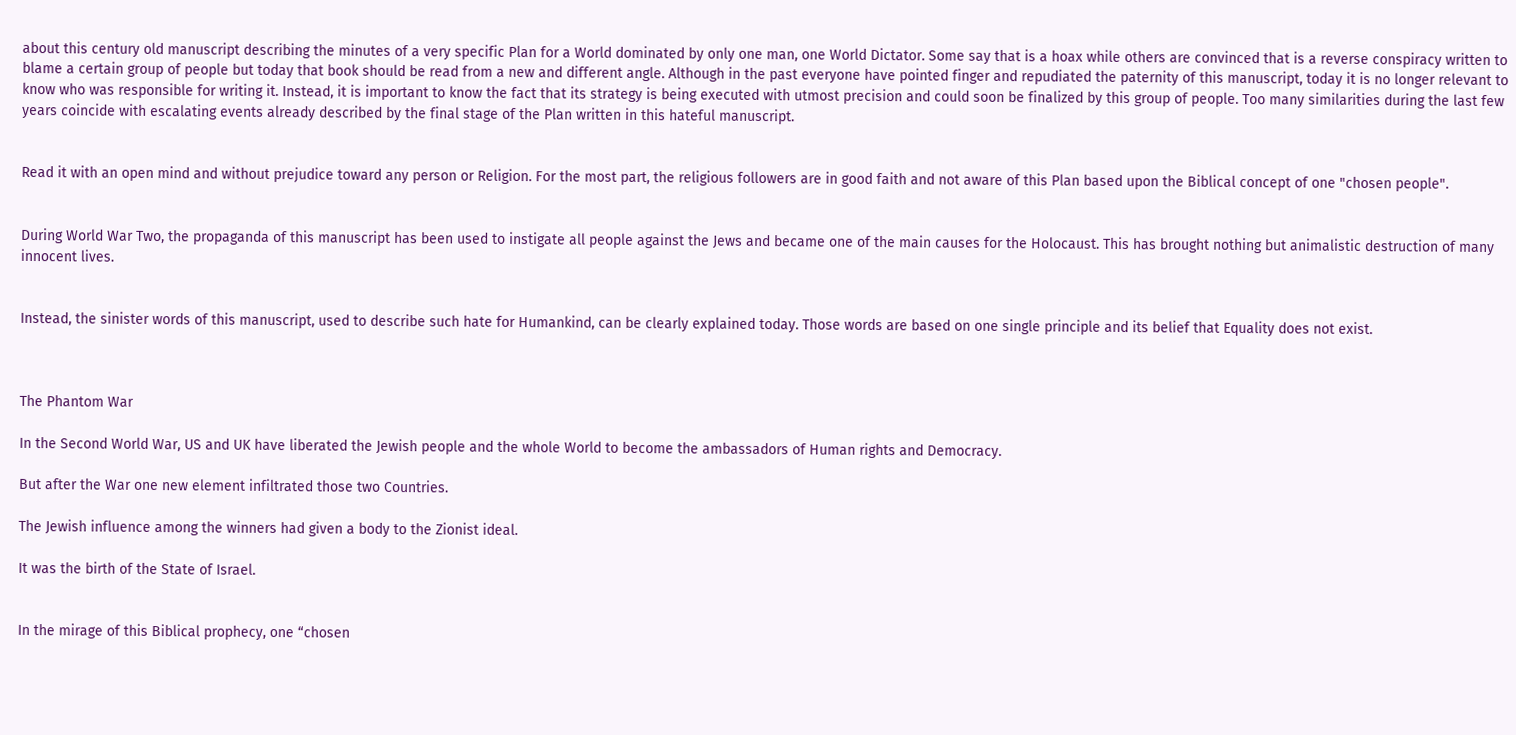about this century old manuscript describing the minutes of a very specific Plan for a World dominated by only one man, one World Dictator. Some say that is a hoax while others are convinced that is a reverse conspiracy written to blame a certain group of people but today that book should be read from a new and different angle. Although in the past everyone have pointed finger and repudiated the paternity of this manuscript, today it is no longer relevant to know who was responsible for writing it. Instead, it is important to know the fact that its strategy is being executed with utmost precision and could soon be finalized by this group of people. Too many similarities during the last few years coincide with escalating events already described by the final stage of the Plan written in this hateful manuscript.


Read it with an open mind and without prejudice toward any person or Religion. For the most part, the religious followers are in good faith and not aware of this Plan based upon the Biblical concept of one "chosen people".


During World War Two, the propaganda of this manuscript has been used to instigate all people against the Jews and became one of the main causes for the Holocaust. This has brought nothing but animalistic destruction of many innocent lives.


Instead, the sinister words of this manuscript, used to describe such hate for Humankind, can be clearly explained today. Those words are based on one single principle and its belief that Equality does not exist.



The Phantom War

In the Second World War, US and UK have liberated the Jewish people and the whole World to become the ambassadors of Human rights and Democracy.

But after the War one new element infiltrated those two Countries.

The Jewish influence among the winners had given a body to the Zionist ideal.

It was the birth of the State of Israel.


In the mirage of this Biblical prophecy, one “chosen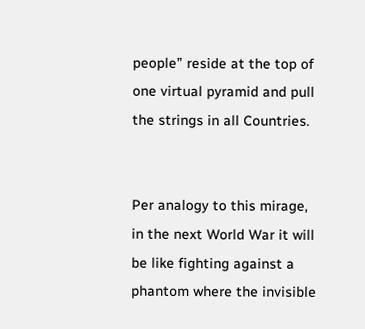people” reside at the top of one virtual pyramid and pull the strings in all Countries.


Per analogy to this mirage, in the next World War it will be like fighting against a phantom where the invisible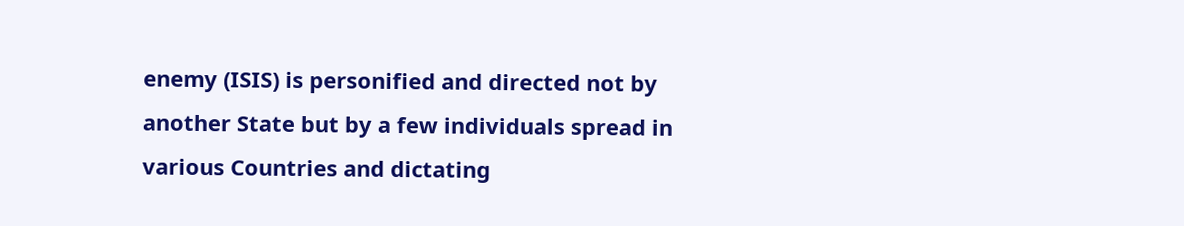enemy (ISIS) is personified and directed not by another State but by a few individuals spread in various Countries and dictating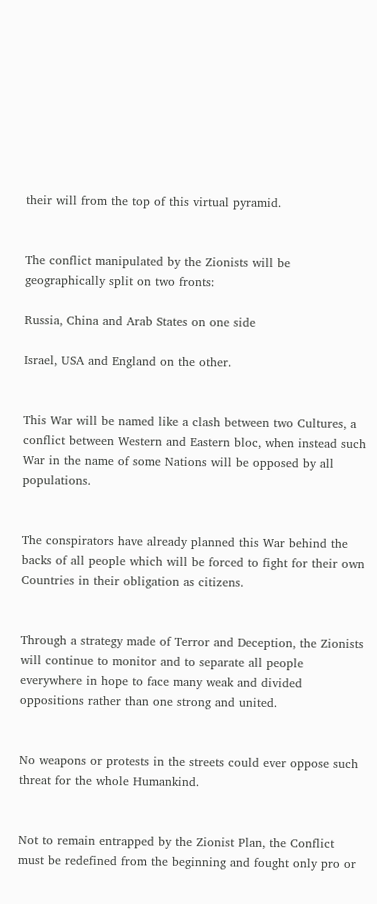their will from the top of this virtual pyramid.


The conflict manipulated by the Zionists will be geographically split on two fronts:

Russia, China and Arab States on one side

Israel, USA and England on the other.


This War will be named like a clash between two Cultures, a conflict between Western and Eastern bloc, when instead such War in the name of some Nations will be opposed by all populations.


The conspirators have already planned this War behind the backs of all people which will be forced to fight for their own Countries in their obligation as citizens.


Through a strategy made of Terror and Deception, the Zionists will continue to monitor and to separate all people everywhere in hope to face many weak and divided oppositions rather than one strong and united.


No weapons or protests in the streets could ever oppose such threat for the whole Humankind.


Not to remain entrapped by the Zionist Plan, the Conflict must be redefined from the beginning and fought only pro or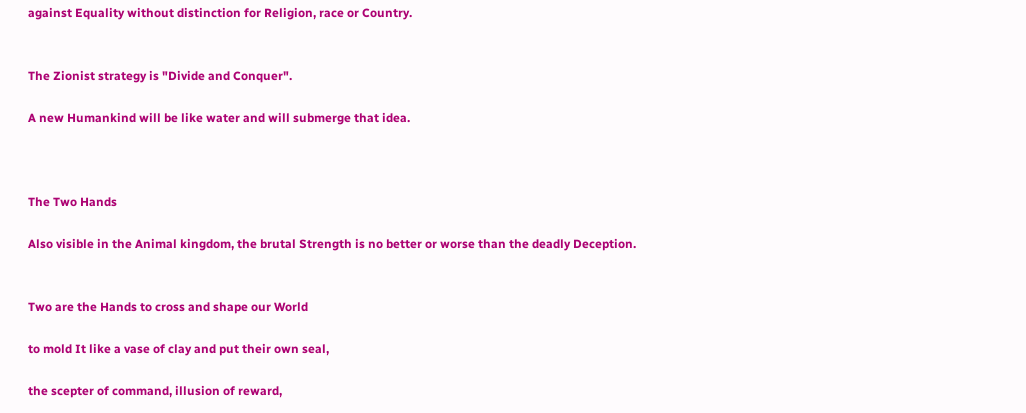against Equality without distinction for Religion, race or Country.


The Zionist strategy is "Divide and Conquer".

A new Humankind will be like water and will submerge that idea.



The Two Hands

Also visible in the Animal kingdom, the brutal Strength is no better or worse than the deadly Deception.


Two are the Hands to cross and shape our World

to mold It like a vase of clay and put their own seal,

the scepter of command, illusion of reward,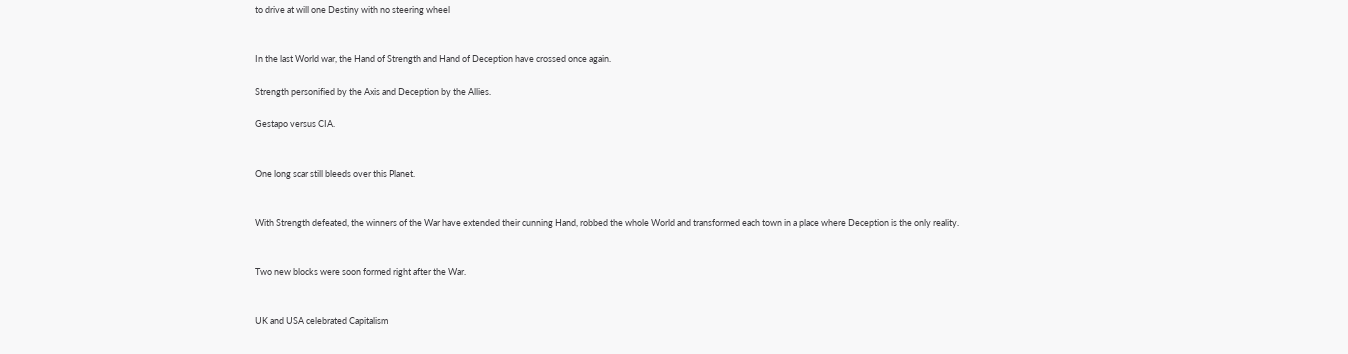to drive at will one Destiny with no steering wheel


In the last World war, the Hand of Strength and Hand of Deception have crossed once again.

Strength personified by the Axis and Deception by the Allies.

Gestapo versus CIA.


One long scar still bleeds over this Planet.


With Strength defeated, the winners of the War have extended their cunning Hand, robbed the whole World and transformed each town in a place where Deception is the only reality.


Two new blocks were soon formed right after the War.


UK and USA celebrated Capitalism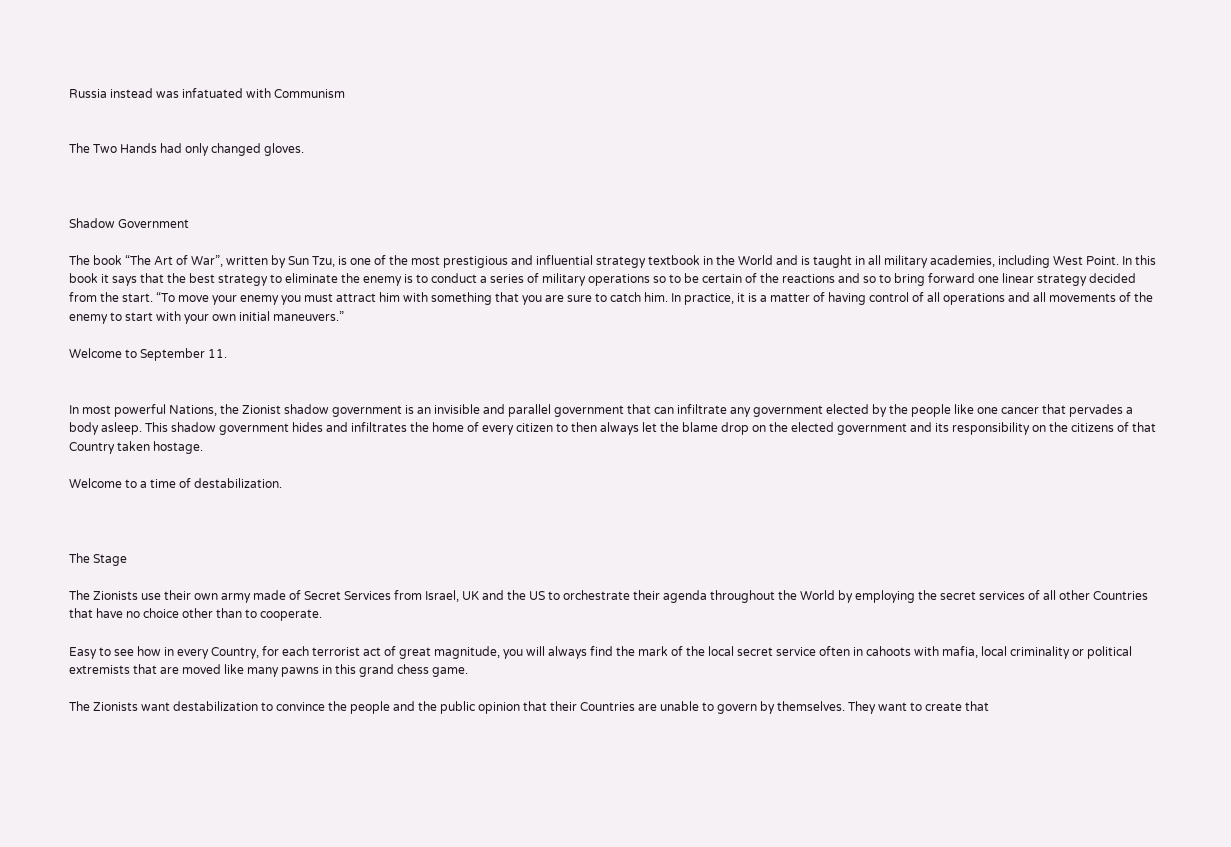Russia instead was infatuated with Communism


The Two Hands had only changed gloves.



Shadow Government

The book “The Art of War”, written by Sun Tzu, is one of the most prestigious and influential strategy textbook in the World and is taught in all military academies, including West Point. In this book it says that the best strategy to eliminate the enemy is to conduct a series of military operations so to be certain of the reactions and so to bring forward one linear strategy decided from the start. “To move your enemy you must attract him with something that you are sure to catch him. In practice, it is a matter of having control of all operations and all movements of the enemy to start with your own initial maneuvers.”

Welcome to September 11.


In most powerful Nations, the Zionist shadow government is an invisible and parallel government that can infiltrate any government elected by the people like one cancer that pervades a body asleep. This shadow government hides and infiltrates the home of every citizen to then always let the blame drop on the elected government and its responsibility on the citizens of that Country taken hostage.

Welcome to a time of destabilization.



The Stage

The Zionists use their own army made of Secret Services from Israel, UK and the US to orchestrate their agenda throughout the World by employing the secret services of all other Countries that have no choice other than to cooperate.

Easy to see how in every Country, for each terrorist act of great magnitude, you will always find the mark of the local secret service often in cahoots with mafia, local criminality or political extremists that are moved like many pawns in this grand chess game.

The Zionists want destabilization to convince the people and the public opinion that their Countries are unable to govern by themselves. They want to create that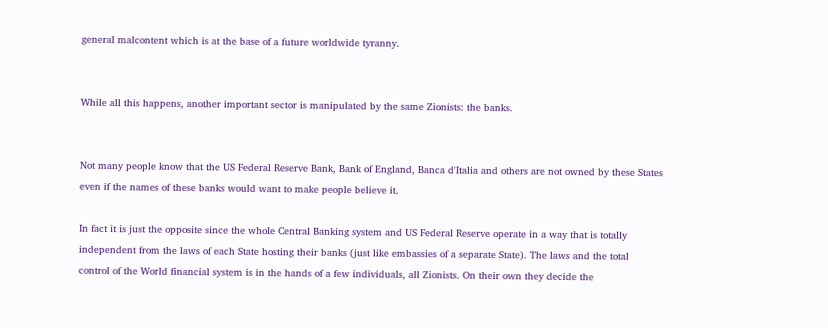general malcontent which is at the base of a future worldwide tyranny.


While all this happens, another important sector is manipulated by the same Zionists: the banks.


Not many people know that the US Federal Reserve Bank, Bank of England, Banca d'Italia and others are not owned by these States even if the names of these banks would want to make people believe it.

In fact it is just the opposite since the whole Central Banking system and US Federal Reserve operate in a way that is totally independent from the laws of each State hosting their banks (just like embassies of a separate State). The laws and the total control of the World financial system is in the hands of a few individuals, all Zionists. On their own they decide the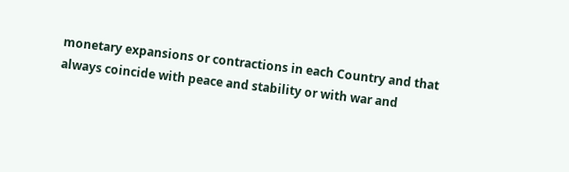monetary expansions or contractions in each Country and that always coincide with peace and stability or with war and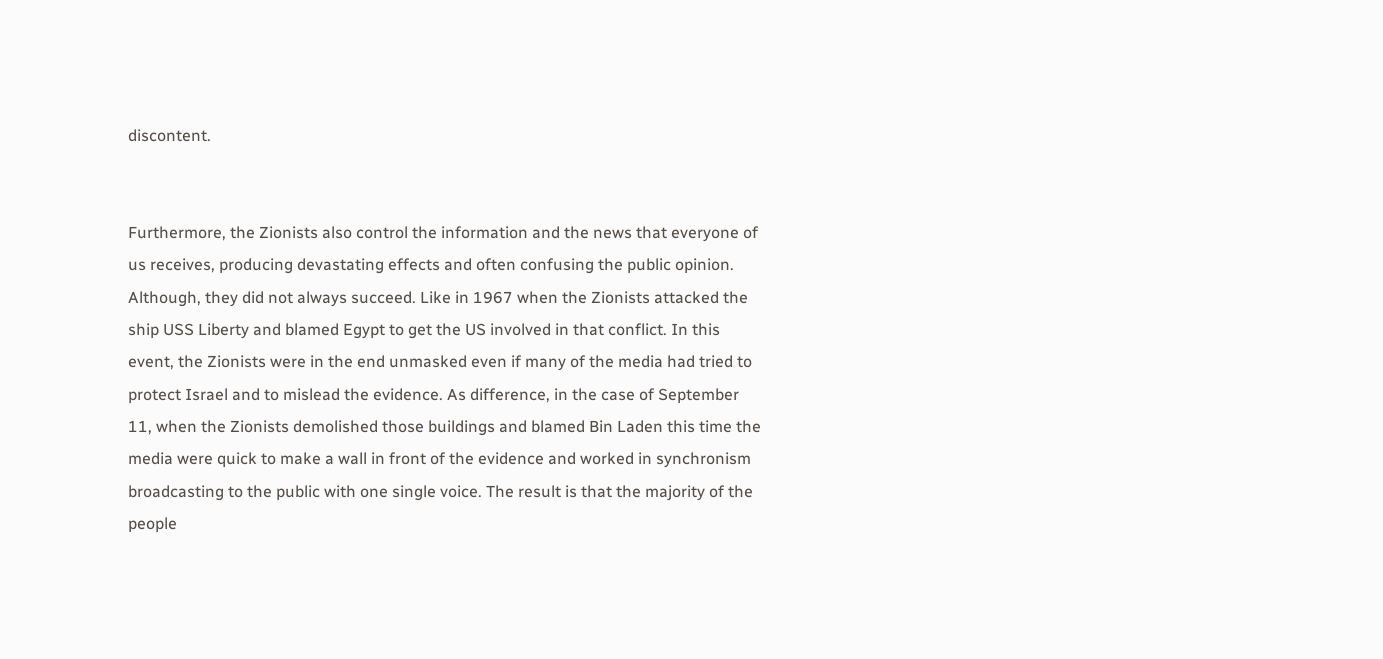discontent.


Furthermore, the Zionists also control the information and the news that everyone of us receives, producing devastating effects and often confusing the public opinion. Although, they did not always succeed. Like in 1967 when the Zionists attacked the ship USS Liberty and blamed Egypt to get the US involved in that conflict. In this event, the Zionists were in the end unmasked even if many of the media had tried to protect Israel and to mislead the evidence. As difference, in the case of September 11, when the Zionists demolished those buildings and blamed Bin Laden this time the media were quick to make a wall in front of the evidence and worked in synchronism broadcasting to the public with one single voice. The result is that the majority of the people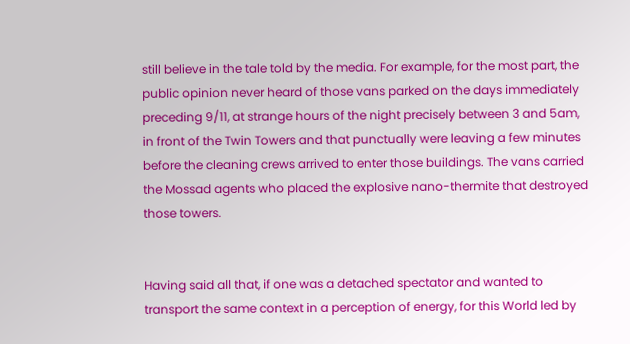still believe in the tale told by the media. For example, for the most part, the public opinion never heard of those vans parked on the days immediately preceding 9/11, at strange hours of the night precisely between 3 and 5am, in front of the Twin Towers and that punctually were leaving a few minutes before the cleaning crews arrived to enter those buildings. The vans carried the Mossad agents who placed the explosive nano-thermite that destroyed those towers.


Having said all that, if one was a detached spectator and wanted to transport the same context in a perception of energy, for this World led by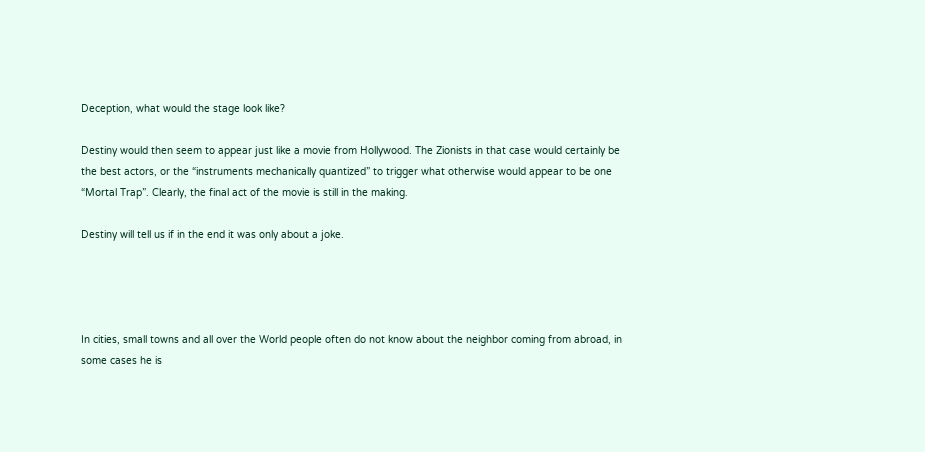Deception, what would the stage look like?

Destiny would then seem to appear just like a movie from Hollywood. The Zionists in that case would certainly be the best actors, or the “instruments mechanically quantized” to trigger what otherwise would appear to be one “Mortal Trap”. Clearly, the final act of the movie is still in the making.

Destiny will tell us if in the end it was only about a joke.




In cities, small towns and all over the World people often do not know about the neighbor coming from abroad, in some cases he is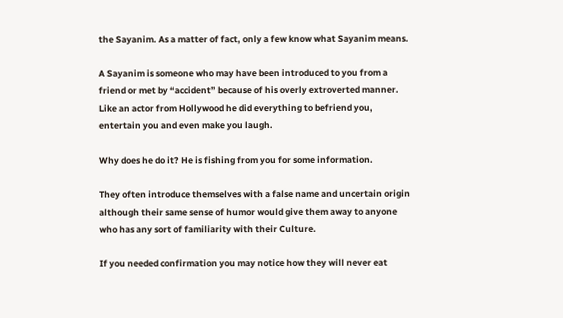the Sayanim. As a matter of fact, only a few know what Sayanim means.

A Sayanim is someone who may have been introduced to you from a friend or met by “accident” because of his overly extroverted manner. Like an actor from Hollywood he did everything to befriend you, entertain you and even make you laugh.

Why does he do it? He is fishing from you for some information.

They often introduce themselves with a false name and uncertain origin although their same sense of humor would give them away to anyone who has any sort of familiarity with their Culture.

If you needed confirmation you may notice how they will never eat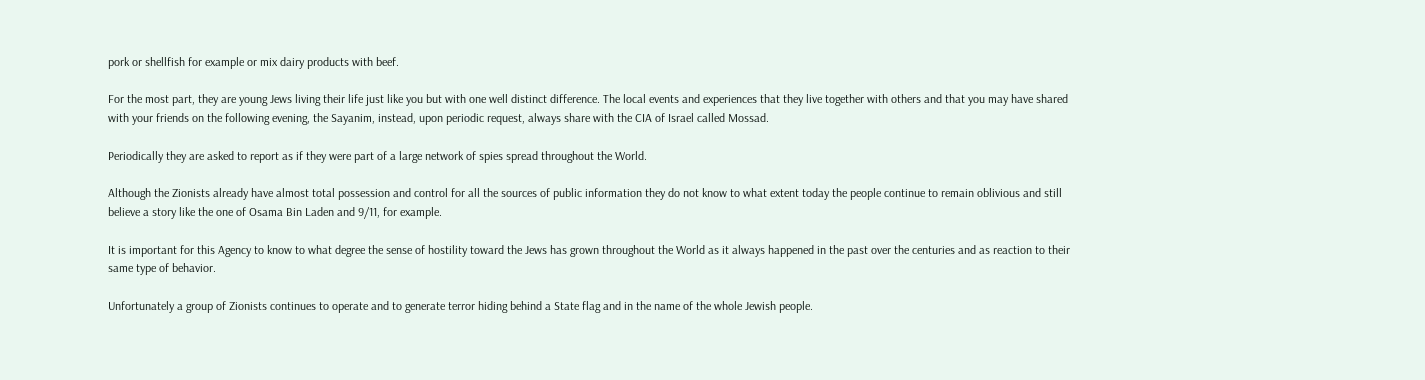pork or shellfish for example or mix dairy products with beef.

For the most part, they are young Jews living their life just like you but with one well distinct difference. The local events and experiences that they live together with others and that you may have shared with your friends on the following evening, the Sayanim, instead, upon periodic request, always share with the CIA of Israel called Mossad.

Periodically they are asked to report as if they were part of a large network of spies spread throughout the World.

Although the Zionists already have almost total possession and control for all the sources of public information they do not know to what extent today the people continue to remain oblivious and still believe a story like the one of Osama Bin Laden and 9/11, for example.

It is important for this Agency to know to what degree the sense of hostility toward the Jews has grown throughout the World as it always happened in the past over the centuries and as reaction to their same type of behavior.

Unfortunately a group of Zionists continues to operate and to generate terror hiding behind a State flag and in the name of the whole Jewish people.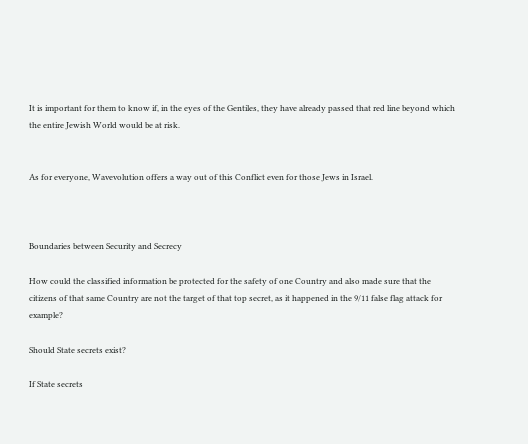It is important for them to know if, in the eyes of the Gentiles, they have already passed that red line beyond which the entire Jewish World would be at risk.


As for everyone, Wavevolution offers a way out of this Conflict even for those Jews in Israel.



Boundaries between Security and Secrecy

How could the classified information be protected for the safety of one Country and also made sure that the citizens of that same Country are not the target of that top secret, as it happened in the 9/11 false flag attack for example?

Should State secrets exist?

If State secrets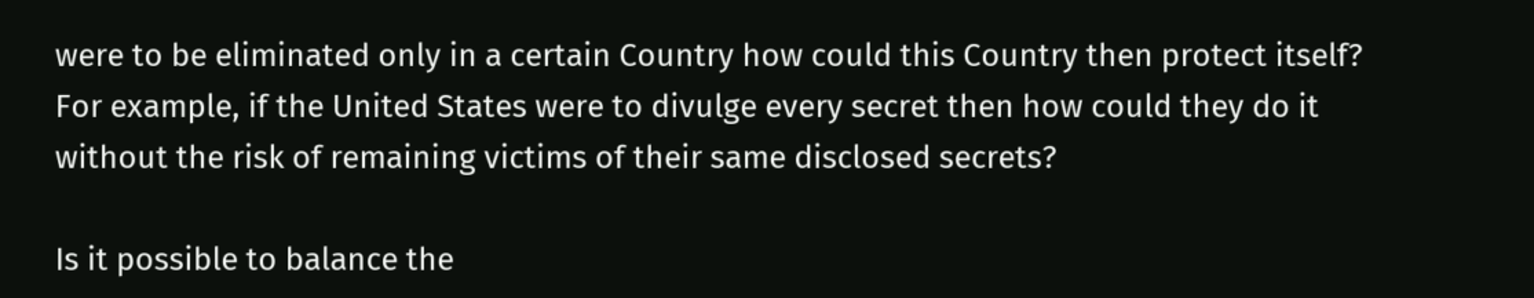were to be eliminated only in a certain Country how could this Country then protect itself? For example, if the United States were to divulge every secret then how could they do it without the risk of remaining victims of their same disclosed secrets?

Is it possible to balance the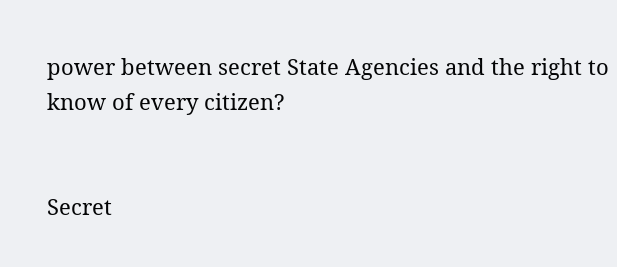power between secret State Agencies and the right to know of every citizen?


Secret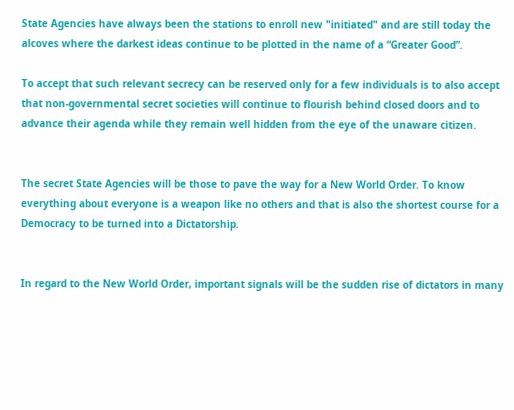State Agencies have always been the stations to enroll new "initiated" and are still today the alcoves where the darkest ideas continue to be plotted in the name of a “Greater Good”.

To accept that such relevant secrecy can be reserved only for a few individuals is to also accept that non-governmental secret societies will continue to flourish behind closed doors and to advance their agenda while they remain well hidden from the eye of the unaware citizen.


The secret State Agencies will be those to pave the way for a New World Order. To know everything about everyone is a weapon like no others and that is also the shortest course for a Democracy to be turned into a Dictatorship.


In regard to the New World Order, important signals will be the sudden rise of dictators in many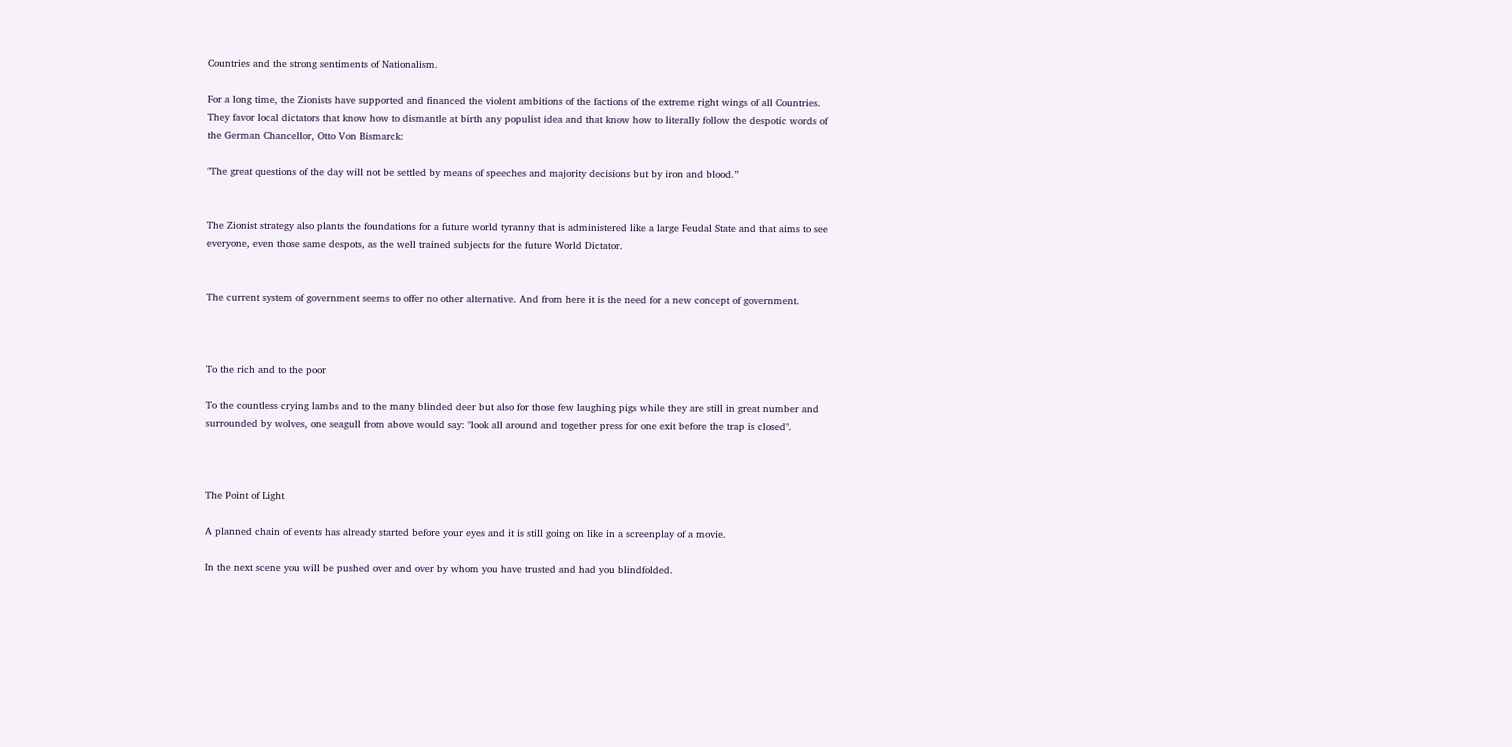Countries and the strong sentiments of Nationalism.

For a long time, the Zionists have supported and financed the violent ambitions of the factions of the extreme right wings of all Countries. They favor local dictators that know how to dismantle at birth any populist idea and that know how to literally follow the despotic words of the German Chancellor, Otto Von Bismarck:

"The great questions of the day will not be settled by means of speeches and majority decisions but by iron and blood.”


The Zionist strategy also plants the foundations for a future world tyranny that is administered like a large Feudal State and that aims to see everyone, even those same despots, as the well trained subjects for the future World Dictator.


The current system of government seems to offer no other alternative. And from here it is the need for a new concept of government.



To the rich and to the poor

To the countless crying lambs and to the many blinded deer but also for those few laughing pigs while they are still in great number and surrounded by wolves, one seagull from above would say: "look all around and together press for one exit before the trap is closed".



The Point of Light

A planned chain of events has already started before your eyes and it is still going on like in a screenplay of a movie.

In the next scene you will be pushed over and over by whom you have trusted and had you blindfolded.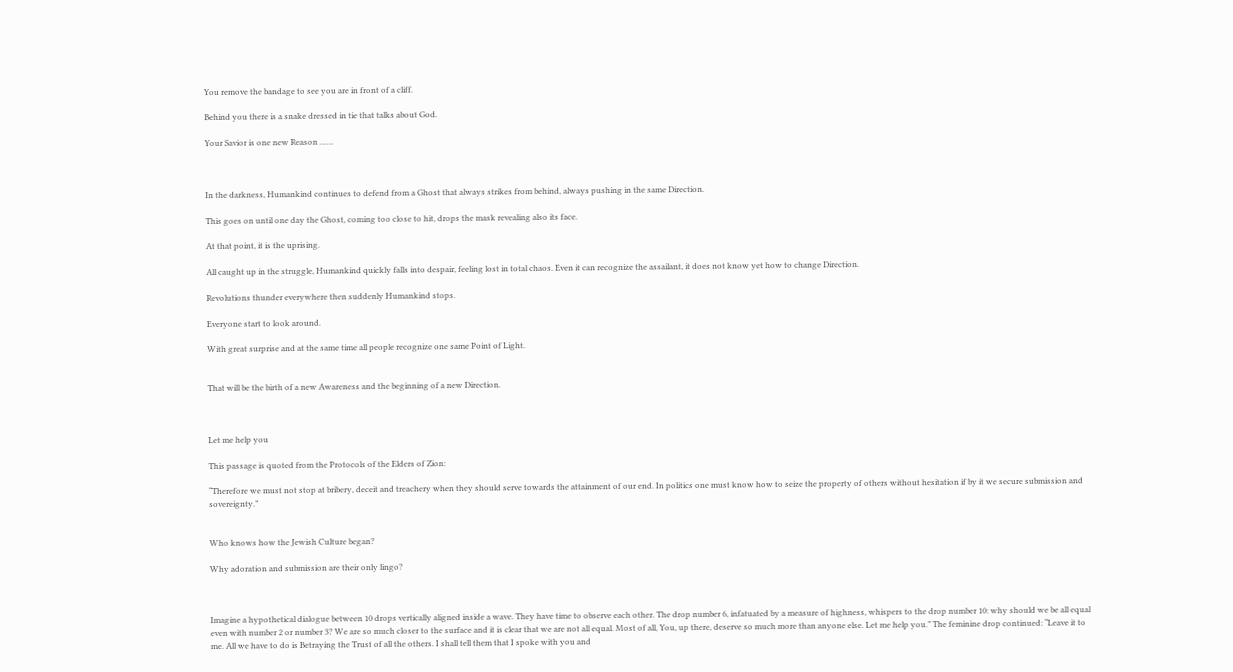You remove the bandage to see you are in front of a cliff.

Behind you there is a snake dressed in tie that talks about God.

Your Savior is one new Reason ……



In the darkness, Humankind continues to defend from a Ghost that always strikes from behind, always pushing in the same Direction.

This goes on until one day the Ghost, coming too close to hit, drops the mask revealing also its face.

At that point, it is the uprising.

All caught up in the struggle, Humankind quickly falls into despair, feeling lost in total chaos. Even it can recognize the assailant, it does not know yet how to change Direction.

Revolutions thunder everywhere then suddenly Humankind stops.

Everyone start to look around.

With great surprise and at the same time all people recognize one same Point of Light.


That will be the birth of a new Awareness and the beginning of a new Direction.



Let me help you

This passage is quoted from the Protocols of the Elders of Zion:

“Therefore we must not stop at bribery, deceit and treachery when they should serve towards the attainment of our end. In politics one must know how to seize the property of others without hesitation if by it we secure submission and sovereignty.”


Who knows how the Jewish Culture began?

Why adoration and submission are their only lingo?



Imagine a hypothetical dialogue between 10 drops vertically aligned inside a wave. They have time to observe each other. The drop number 6, infatuated by a measure of highness, whispers to the drop number 10: why should we be all equal even with number 2 or number 3? We are so much closer to the surface and it is clear that we are not all equal. Most of all, You, up there, deserve so much more than anyone else. Let me help you.” The feminine drop continued: “Leave it to me. All we have to do is Betraying the Trust of all the others. I shall tell them that I spoke with you and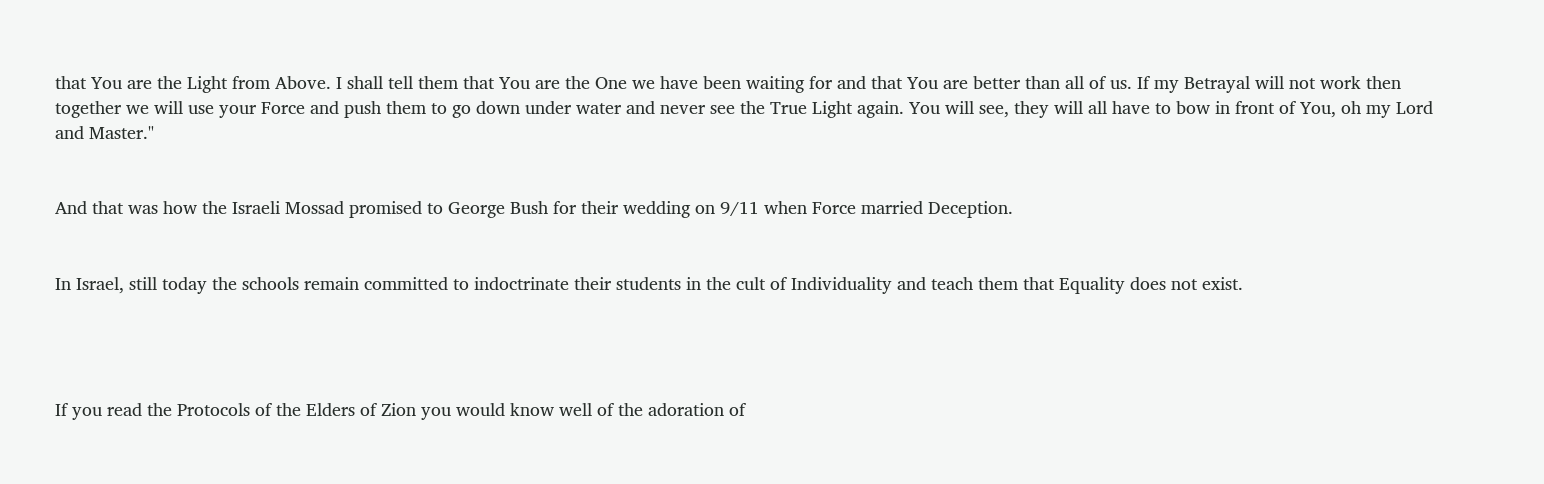that You are the Light from Above. I shall tell them that You are the One we have been waiting for and that You are better than all of us. If my Betrayal will not work then together we will use your Force and push them to go down under water and never see the True Light again. You will see, they will all have to bow in front of You, oh my Lord and Master."


And that was how the Israeli Mossad promised to George Bush for their wedding on 9/11 when Force married Deception.


In Israel, still today the schools remain committed to indoctrinate their students in the cult of Individuality and teach them that Equality does not exist.




If you read the Protocols of the Elders of Zion you would know well of the adoration of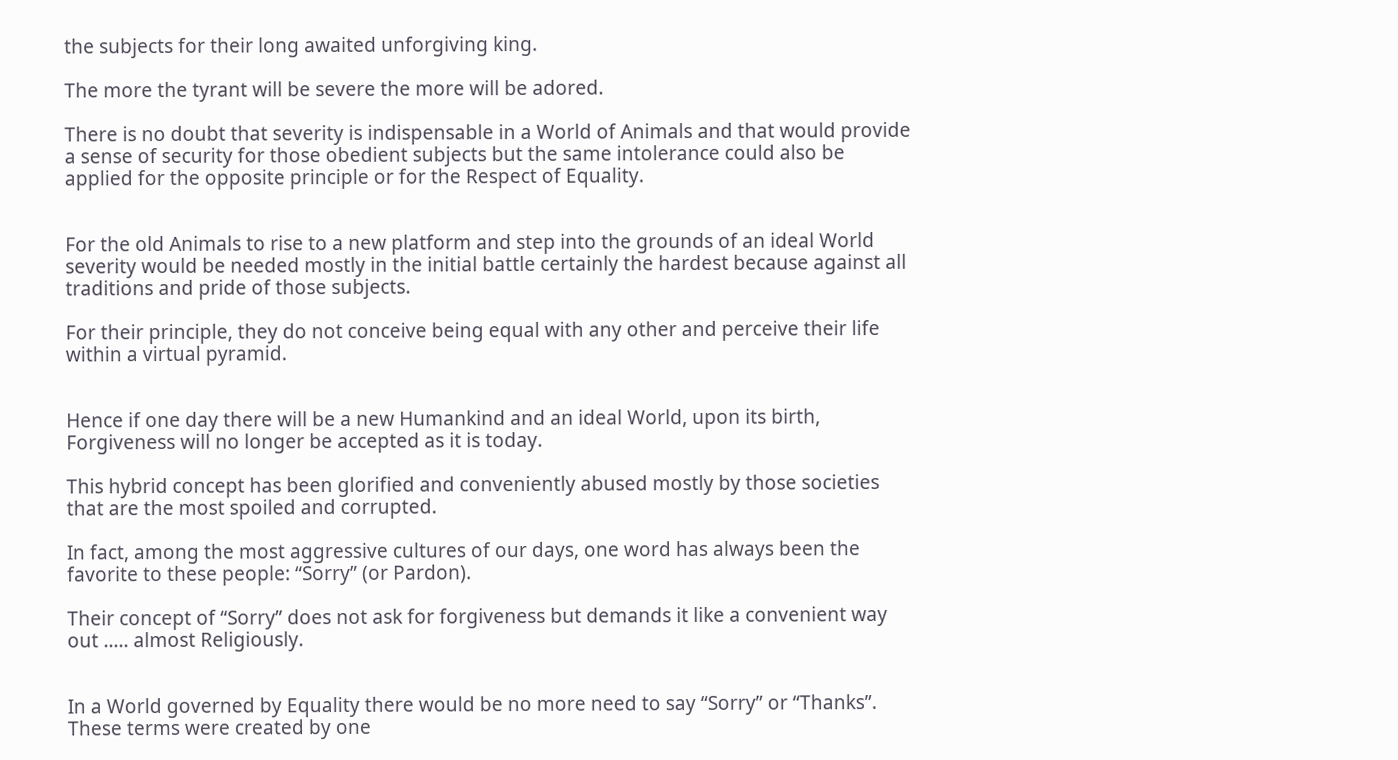the subjects for their long awaited unforgiving king.

The more the tyrant will be severe the more will be adored.

There is no doubt that severity is indispensable in a World of Animals and that would provide a sense of security for those obedient subjects but the same intolerance could also be applied for the opposite principle or for the Respect of Equality.


For the old Animals to rise to a new platform and step into the grounds of an ideal World severity would be needed mostly in the initial battle certainly the hardest because against all traditions and pride of those subjects.

For their principle, they do not conceive being equal with any other and perceive their life within a virtual pyramid.


Hence if one day there will be a new Humankind and an ideal World, upon its birth, Forgiveness will no longer be accepted as it is today.

This hybrid concept has been glorified and conveniently abused mostly by those societies that are the most spoiled and corrupted.

In fact, among the most aggressive cultures of our days, one word has always been the favorite to these people: “Sorry” (or Pardon).

Their concept of “Sorry” does not ask for forgiveness but demands it like a convenient way out ….. almost Religiously.


In a World governed by Equality there would be no more need to say “Sorry” or “Thanks”. These terms were created by one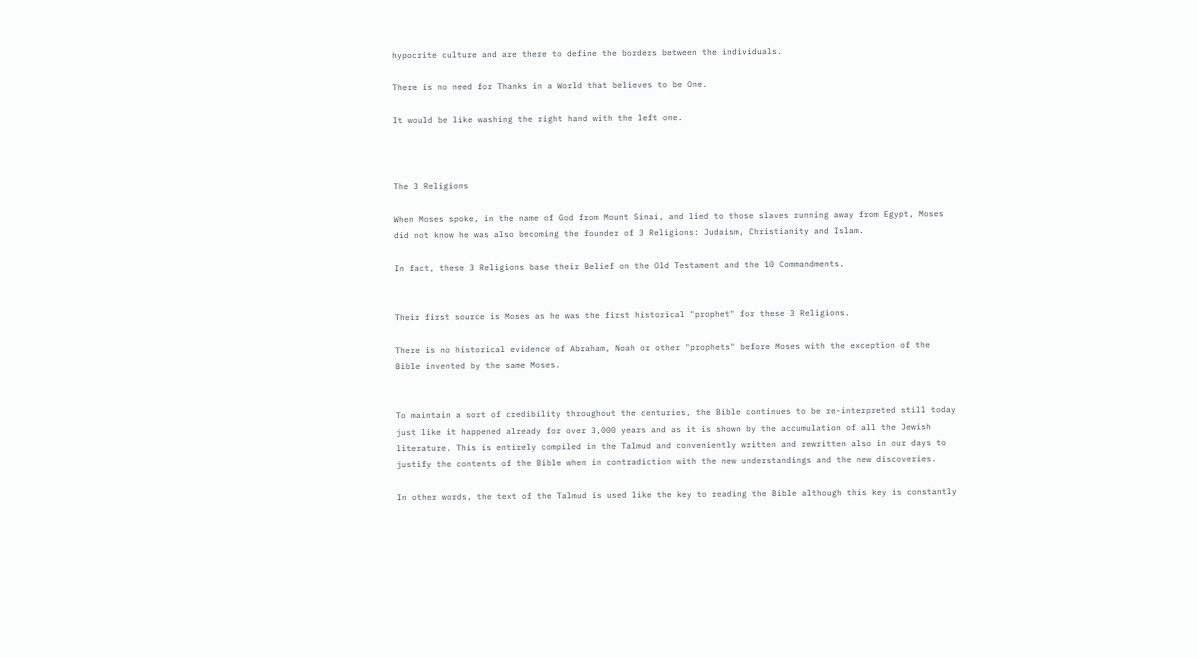hypocrite culture and are there to define the borders between the individuals.

There is no need for Thanks in a World that believes to be One.

It would be like washing the right hand with the left one.



The 3 Religions

When Moses spoke, in the name of God from Mount Sinai, and lied to those slaves running away from Egypt, Moses did not know he was also becoming the founder of 3 Religions: Judaism, Christianity and Islam.

In fact, these 3 Religions base their Belief on the Old Testament and the 10 Commandments.


Their first source is Moses as he was the first historical "prophet" for these 3 Religions.

There is no historical evidence of Abraham, Noah or other "prophets" before Moses with the exception of the Bible invented by the same Moses.


To maintain a sort of credibility throughout the centuries, the Bible continues to be re-interpreted still today just like it happened already for over 3,000 years and as it is shown by the accumulation of all the Jewish literature. This is entirely compiled in the Talmud and conveniently written and rewritten also in our days to justify the contents of the Bible when in contradiction with the new understandings and the new discoveries.

In other words, the text of the Talmud is used like the key to reading the Bible although this key is constantly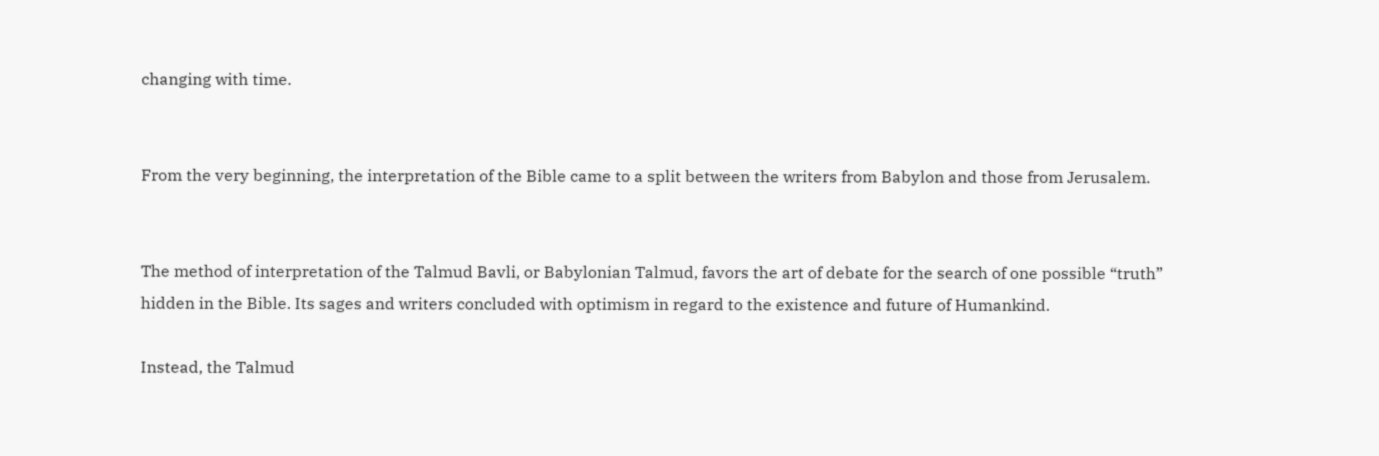changing with time.


From the very beginning, the interpretation of the Bible came to a split between the writers from Babylon and those from Jerusalem.


The method of interpretation of the Talmud Bavli, or Babylonian Talmud, favors the art of debate for the search of one possible “truth” hidden in the Bible. Its sages and writers concluded with optimism in regard to the existence and future of Humankind.

Instead, the Talmud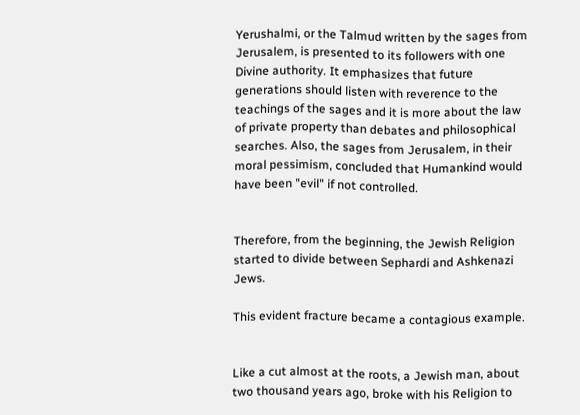Yerushalmi, or the Talmud written by the sages from Jerusalem, is presented to its followers with one Divine authority. It emphasizes that future generations should listen with reverence to the teachings of the sages and it is more about the law of private property than debates and philosophical searches. Also, the sages from Jerusalem, in their moral pessimism, concluded that Humankind would have been "evil" if not controlled.


Therefore, from the beginning, the Jewish Religion started to divide between Sephardi and Ashkenazi Jews.

This evident fracture became a contagious example.


Like a cut almost at the roots, a Jewish man, about two thousand years ago, broke with his Religion to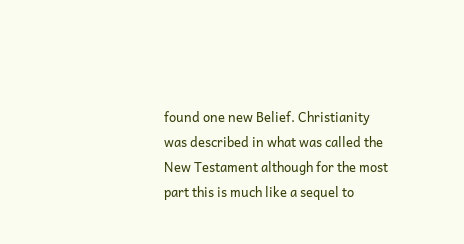found one new Belief. Christianity was described in what was called the New Testament although for the most part this is much like a sequel to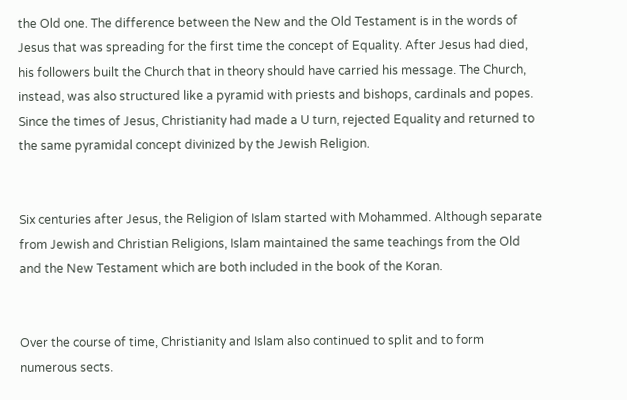the Old one. The difference between the New and the Old Testament is in the words of Jesus that was spreading for the first time the concept of Equality. After Jesus had died, his followers built the Church that in theory should have carried his message. The Church, instead, was also structured like a pyramid with priests and bishops, cardinals and popes. Since the times of Jesus, Christianity had made a U turn, rejected Equality and returned to the same pyramidal concept divinized by the Jewish Religion.


Six centuries after Jesus, the Religion of Islam started with Mohammed. Although separate from Jewish and Christian Religions, Islam maintained the same teachings from the Old and the New Testament which are both included in the book of the Koran.


Over the course of time, Christianity and Islam also continued to split and to form numerous sects.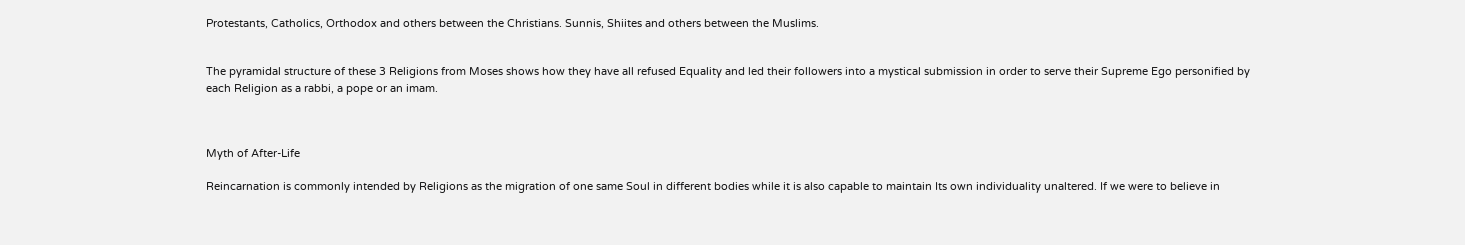Protestants, Catholics, Orthodox and others between the Christians. Sunnis, Shiites and others between the Muslims.


The pyramidal structure of these 3 Religions from Moses shows how they have all refused Equality and led their followers into a mystical submission in order to serve their Supreme Ego personified by each Religion as a rabbi, a pope or an imam.



Myth of After-Life

Reincarnation is commonly intended by Religions as the migration of one same Soul in different bodies while it is also capable to maintain Its own individuality unaltered. If we were to believe in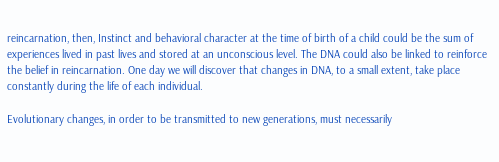reincarnation, then, Instinct and behavioral character at the time of birth of a child could be the sum of experiences lived in past lives and stored at an unconscious level. The DNA could also be linked to reinforce the belief in reincarnation. One day we will discover that changes in DNA, to a small extent, take place constantly during the life of each individual.

Evolutionary changes, in order to be transmitted to new generations, must necessarily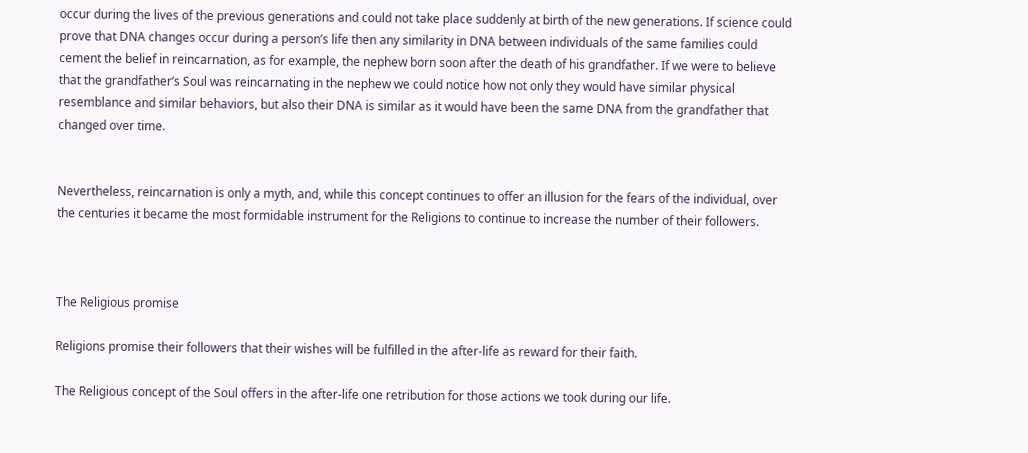occur during the lives of the previous generations and could not take place suddenly at birth of the new generations. If science could prove that DNA changes occur during a person’s life then any similarity in DNA between individuals of the same families could cement the belief in reincarnation, as for example, the nephew born soon after the death of his grandfather. If we were to believe that the grandfather’s Soul was reincarnating in the nephew we could notice how not only they would have similar physical resemblance and similar behaviors, but also their DNA is similar as it would have been the same DNA from the grandfather that changed over time.


Nevertheless, reincarnation is only a myth, and, while this concept continues to offer an illusion for the fears of the individual, over the centuries it became the most formidable instrument for the Religions to continue to increase the number of their followers.



The Religious promise

Religions promise their followers that their wishes will be fulfilled in the after-life as reward for their faith.

The Religious concept of the Soul offers in the after-life one retribution for those actions we took during our life.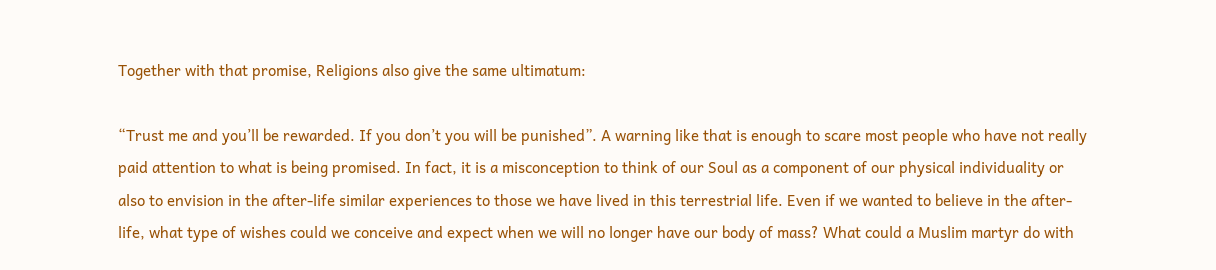Together with that promise, Religions also give the same ultimatum:

“Trust me and you’ll be rewarded. If you don’t you will be punished”. A warning like that is enough to scare most people who have not really paid attention to what is being promised. In fact, it is a misconception to think of our Soul as a component of our physical individuality or also to envision in the after-life similar experiences to those we have lived in this terrestrial life. Even if we wanted to believe in the after-life, what type of wishes could we conceive and expect when we will no longer have our body of mass? What could a Muslim martyr do with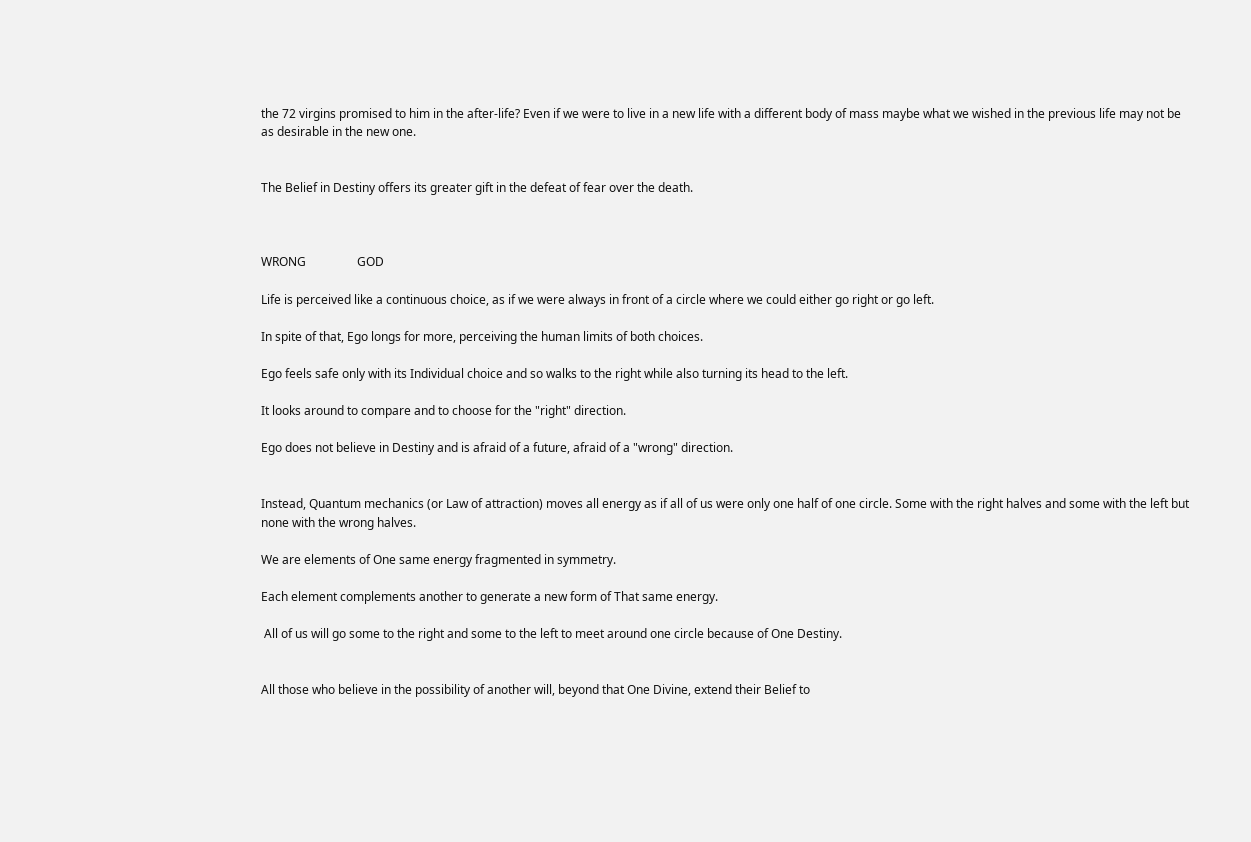the 72 virgins promised to him in the after-life? Even if we were to live in a new life with a different body of mass maybe what we wished in the previous life may not be as desirable in the new one.


The Belief in Destiny offers its greater gift in the defeat of fear over the death.



WRONG                 GOD

Life is perceived like a continuous choice, as if we were always in front of a circle where we could either go right or go left.

In spite of that, Ego longs for more, perceiving the human limits of both choices.

Ego feels safe only with its Individual choice and so walks to the right while also turning its head to the left.

It looks around to compare and to choose for the "right" direction.

Ego does not believe in Destiny and is afraid of a future, afraid of a "wrong" direction.


Instead, Quantum mechanics (or Law of attraction) moves all energy as if all of us were only one half of one circle. Some with the right halves and some with the left but none with the wrong halves.

We are elements of One same energy fragmented in symmetry.

Each element complements another to generate a new form of That same energy.

 All of us will go some to the right and some to the left to meet around one circle because of One Destiny.


All those who believe in the possibility of another will, beyond that One Divine, extend their Belief to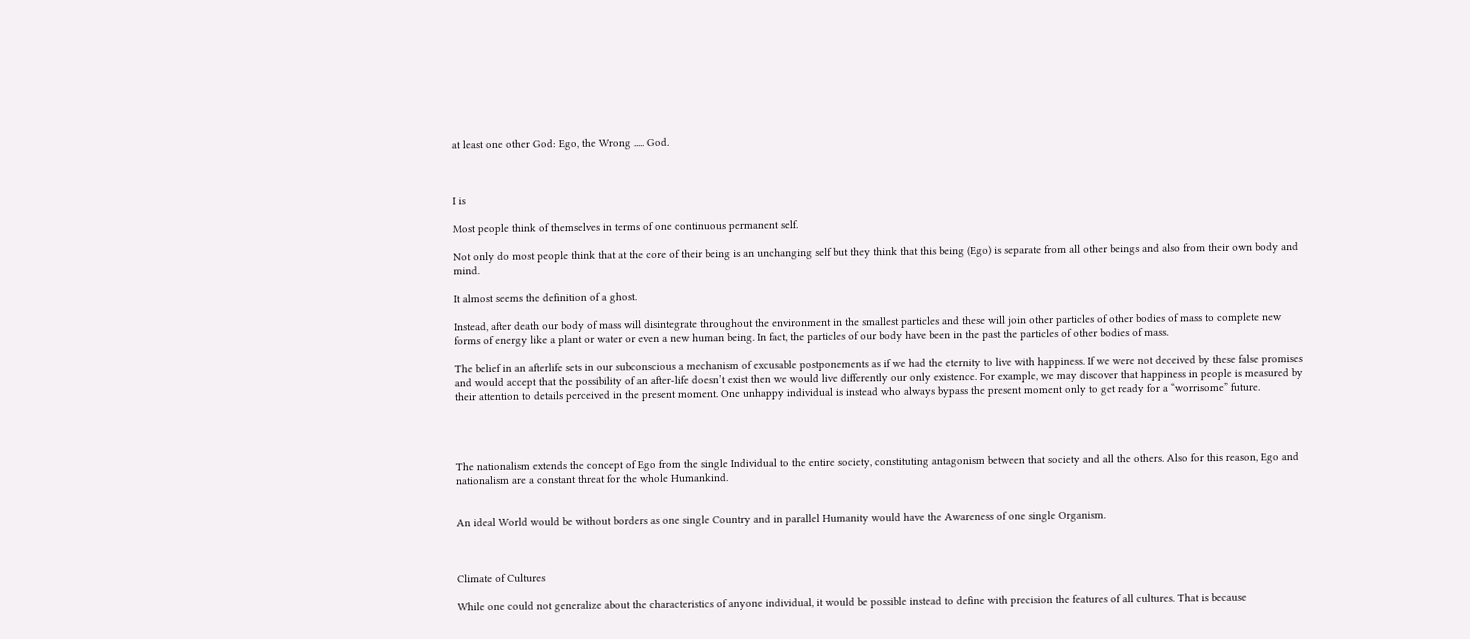at least one other God: Ego, the Wrong ..... God.



I is

Most people think of themselves in terms of one continuous permanent self.

Not only do most people think that at the core of their being is an unchanging self but they think that this being (Ego) is separate from all other beings and also from their own body and mind.

It almost seems the definition of a ghost.

Instead, after death our body of mass will disintegrate throughout the environment in the smallest particles and these will join other particles of other bodies of mass to complete new forms of energy like a plant or water or even a new human being. In fact, the particles of our body have been in the past the particles of other bodies of mass.

The belief in an afterlife sets in our subconscious a mechanism of excusable postponements as if we had the eternity to live with happiness. If we were not deceived by these false promises and would accept that the possibility of an after-life doesn’t exist then we would live differently our only existence. For example, we may discover that happiness in people is measured by their attention to details perceived in the present moment. One unhappy individual is instead who always bypass the present moment only to get ready for a “worrisome” future.




The nationalism extends the concept of Ego from the single Individual to the entire society, constituting antagonism between that society and all the others. Also for this reason, Ego and nationalism are a constant threat for the whole Humankind.


An ideal World would be without borders as one single Country and in parallel Humanity would have the Awareness of one single Organism.



Climate of Cultures

While one could not generalize about the characteristics of anyone individual, it would be possible instead to define with precision the features of all cultures. That is because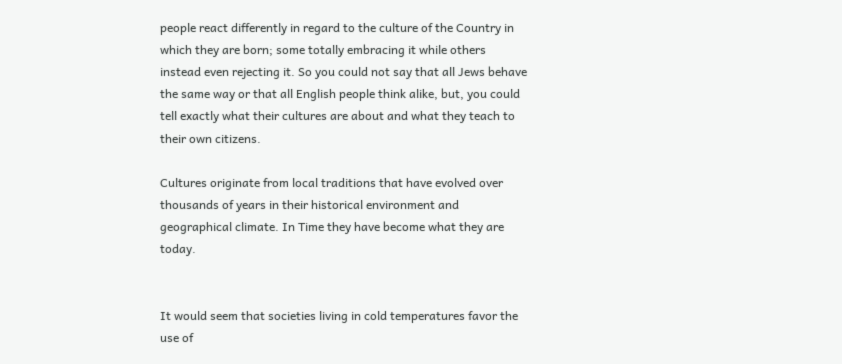people react differently in regard to the culture of the Country in which they are born; some totally embracing it while others instead even rejecting it. So you could not say that all Jews behave the same way or that all English people think alike, but, you could tell exactly what their cultures are about and what they teach to their own citizens.

Cultures originate from local traditions that have evolved over thousands of years in their historical environment and geographical climate. In Time they have become what they are today.


It would seem that societies living in cold temperatures favor the use of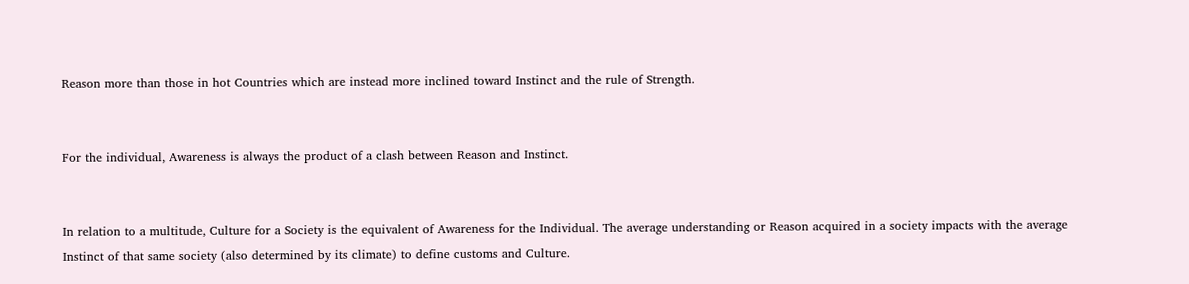Reason more than those in hot Countries which are instead more inclined toward Instinct and the rule of Strength.


For the individual, Awareness is always the product of a clash between Reason and Instinct.


In relation to a multitude, Culture for a Society is the equivalent of Awareness for the Individual. The average understanding or Reason acquired in a society impacts with the average Instinct of that same society (also determined by its climate) to define customs and Culture.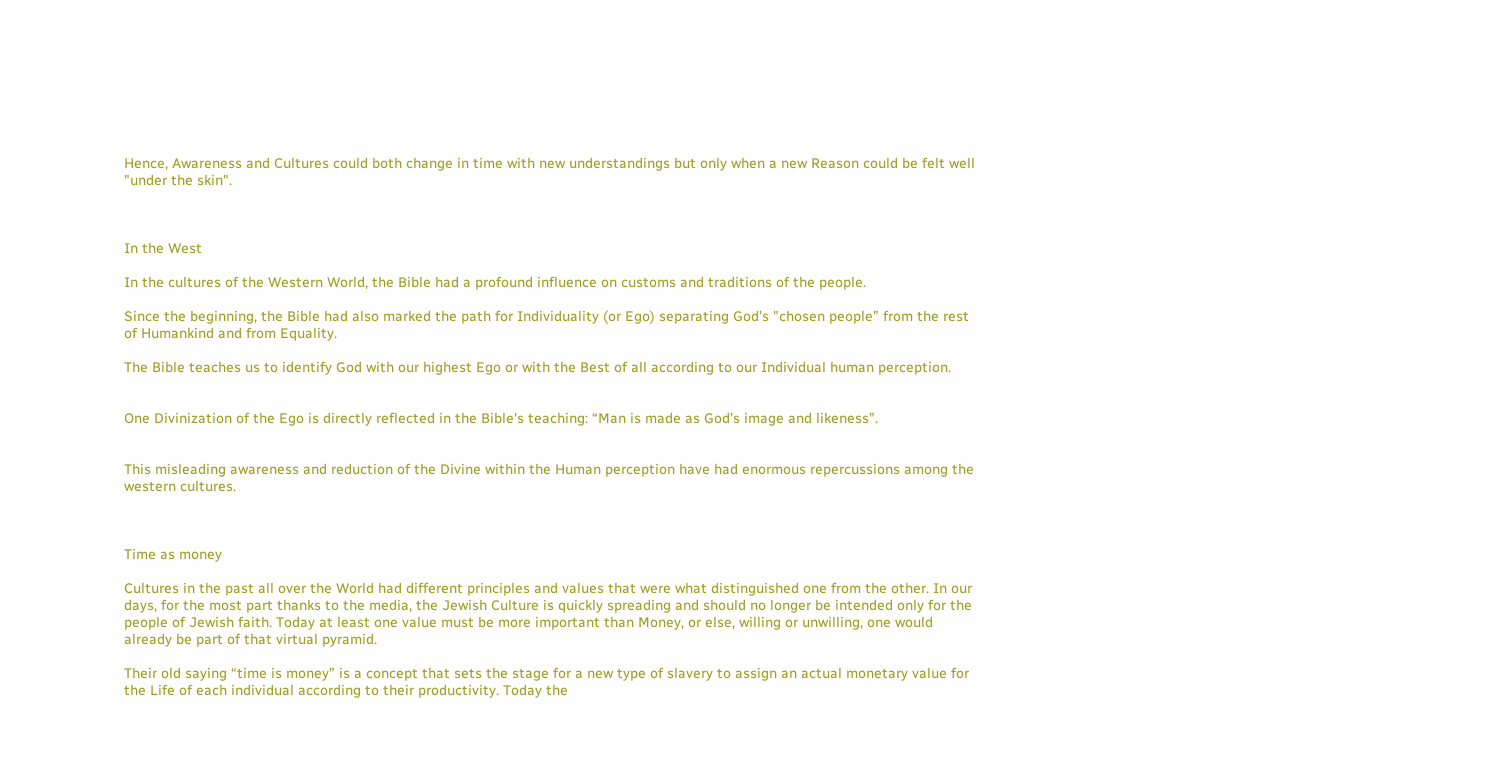Hence, Awareness and Cultures could both change in time with new understandings but only when a new Reason could be felt well "under the skin".



In the West

In the cultures of the Western World, the Bible had a profound influence on customs and traditions of the people.

Since the beginning, the Bible had also marked the path for Individuality (or Ego) separating God’s "chosen people” from the rest of Humankind and from Equality.

The Bible teaches us to identify God with our highest Ego or with the Best of all according to our Individual human perception.


One Divinization of the Ego is directly reflected in the Bible's teaching: “Man is made as God’s image and likeness”.


This misleading awareness and reduction of the Divine within the Human perception have had enormous repercussions among the western cultures.



Time as money

Cultures in the past all over the World had different principles and values that were what distinguished one from the other. In our days, for the most part thanks to the media, the Jewish Culture is quickly spreading and should no longer be intended only for the people of Jewish faith. Today at least one value must be more important than Money, or else, willing or unwilling, one would already be part of that virtual pyramid.

Their old saying “time is money” is a concept that sets the stage for a new type of slavery to assign an actual monetary value for the Life of each individual according to their productivity. Today the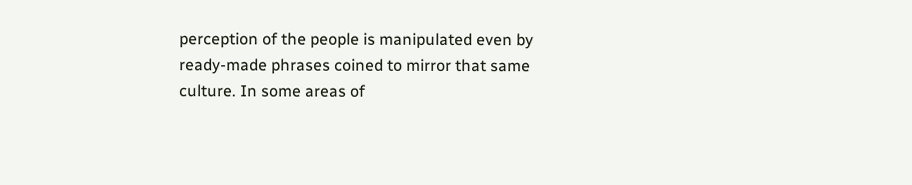perception of the people is manipulated even by ready-made phrases coined to mirror that same culture. In some areas of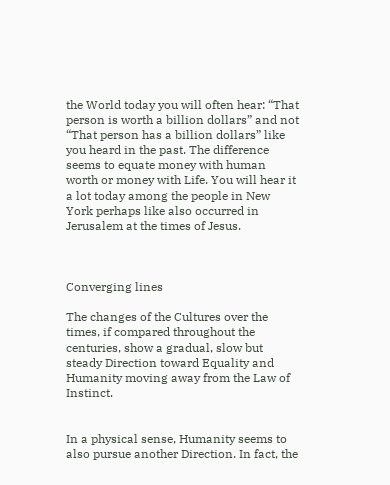the World today you will often hear: “That person is worth a billion dollars” and not “That person has a billion dollars” like you heard in the past. The difference seems to equate money with human worth or money with Life. You will hear it a lot today among the people in New York perhaps like also occurred in Jerusalem at the times of Jesus.



Converging lines

The changes of the Cultures over the times, if compared throughout the centuries, show a gradual, slow but steady Direction toward Equality and Humanity moving away from the Law of Instinct.


In a physical sense, Humanity seems to also pursue another Direction. In fact, the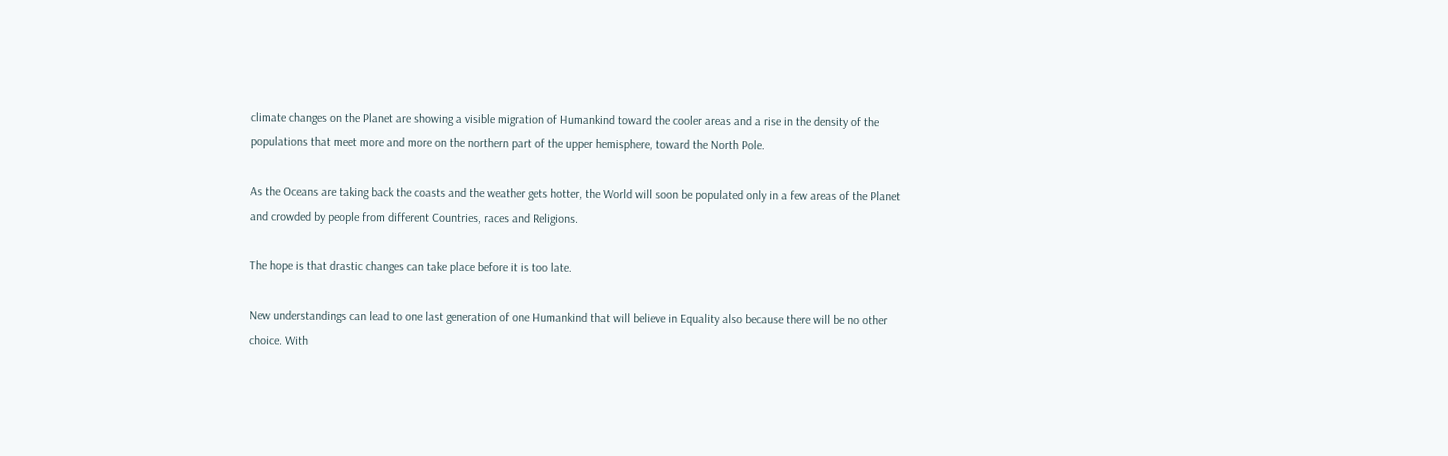climate changes on the Planet are showing a visible migration of Humankind toward the cooler areas and a rise in the density of the populations that meet more and more on the northern part of the upper hemisphere, toward the North Pole.

As the Oceans are taking back the coasts and the weather gets hotter, the World will soon be populated only in a few areas of the Planet and crowded by people from different Countries, races and Religions.

The hope is that drastic changes can take place before it is too late.

New understandings can lead to one last generation of one Humankind that will believe in Equality also because there will be no other choice. With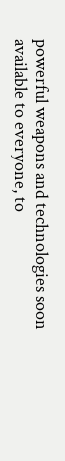powerful weapons and technologies soon available to everyone, to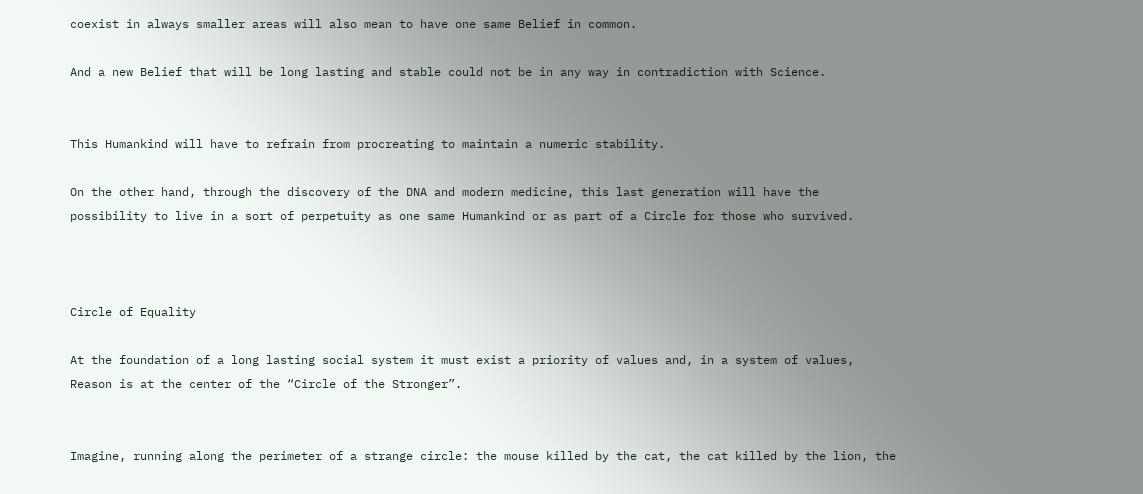coexist in always smaller areas will also mean to have one same Belief in common.

And a new Belief that will be long lasting and stable could not be in any way in contradiction with Science.


This Humankind will have to refrain from procreating to maintain a numeric stability.

On the other hand, through the discovery of the DNA and modern medicine, this last generation will have the possibility to live in a sort of perpetuity as one same Humankind or as part of a Circle for those who survived.



Circle of Equality

At the foundation of a long lasting social system it must exist a priority of values and, in a system of values, Reason is at the center of the “Circle of the Stronger”.


Imagine, running along the perimeter of a strange circle: the mouse killed by the cat, the cat killed by the lion, the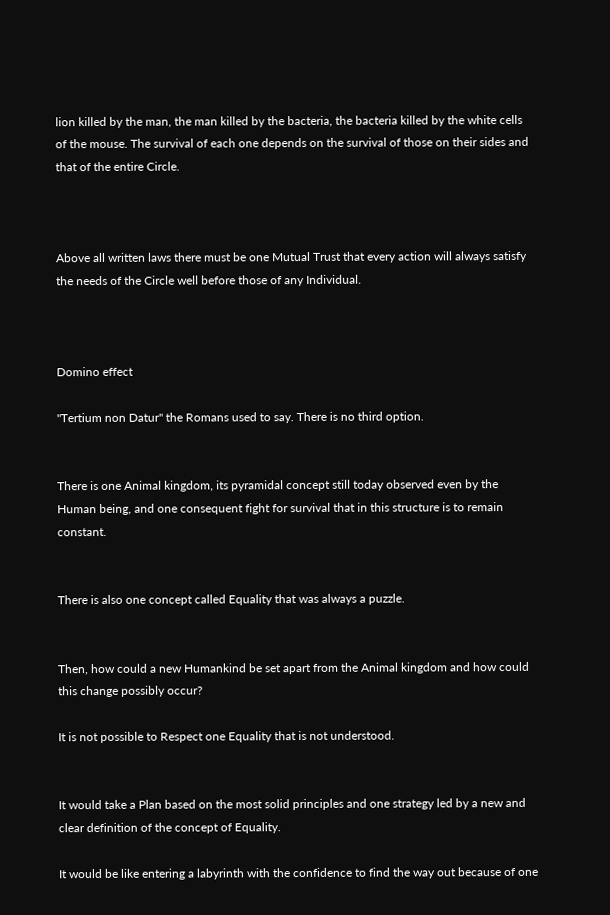lion killed by the man, the man killed by the bacteria, the bacteria killed by the white cells of the mouse. The survival of each one depends on the survival of those on their sides and that of the entire Circle.



Above all written laws there must be one Mutual Trust that every action will always satisfy the needs of the Circle well before those of any Individual.



Domino effect

"Tertium non Datur" the Romans used to say. There is no third option.


There is one Animal kingdom, its pyramidal concept still today observed even by the Human being, and one consequent fight for survival that in this structure is to remain constant.


There is also one concept called Equality that was always a puzzle.


Then, how could a new Humankind be set apart from the Animal kingdom and how could this change possibly occur?

It is not possible to Respect one Equality that is not understood.


It would take a Plan based on the most solid principles and one strategy led by a new and clear definition of the concept of Equality.

It would be like entering a labyrinth with the confidence to find the way out because of one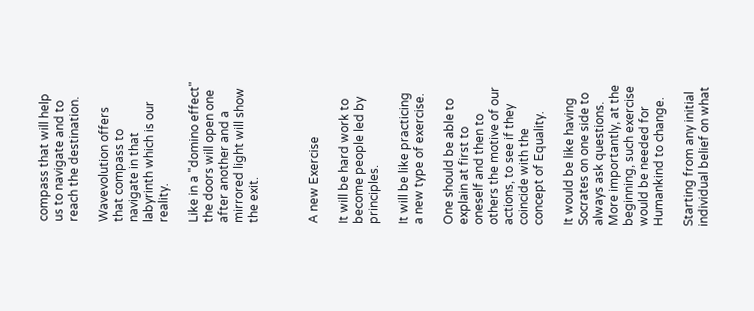compass that will help us to navigate and to reach the destination.

Wavevolution offers that compass to navigate in that labyrinth which is our reality.

Like in a "domino effect" the doors will open one after another and a mirrored light will show the exit.



A new Exercise

It will be hard work to become people led by principles.

It will be like practicing a new type of exercise.

One should be able to explain at first to oneself and then to others the motive of our actions, to see if they coincide with the concept of Equality.

It would be like having Socrates on one side to always ask questions. More importantly, at the beginning, such exercise would be needed for Humankind to change.

Starting from any initial individual belief on what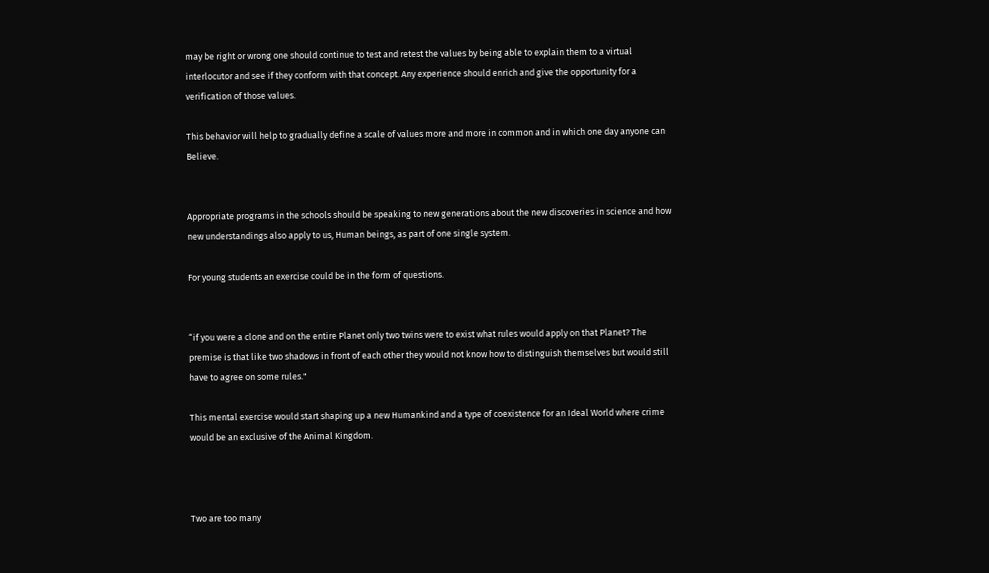may be right or wrong one should continue to test and retest the values by being able to explain them to a virtual interlocutor and see if they conform with that concept. Any experience should enrich and give the opportunity for a verification of those values.

This behavior will help to gradually define a scale of values more and more in common and in which one day anyone can Believe.


Appropriate programs in the schools should be speaking to new generations about the new discoveries in science and how new understandings also apply to us, Human beings, as part of one single system.

For young students an exercise could be in the form of questions.


“if you were a clone and on the entire Planet only two twins were to exist what rules would apply on that Planet? The premise is that like two shadows in front of each other they would not know how to distinguish themselves but would still have to agree on some rules."

This mental exercise would start shaping up a new Humankind and a type of coexistence for an Ideal World where crime would be an exclusive of the Animal Kingdom.



Two are too many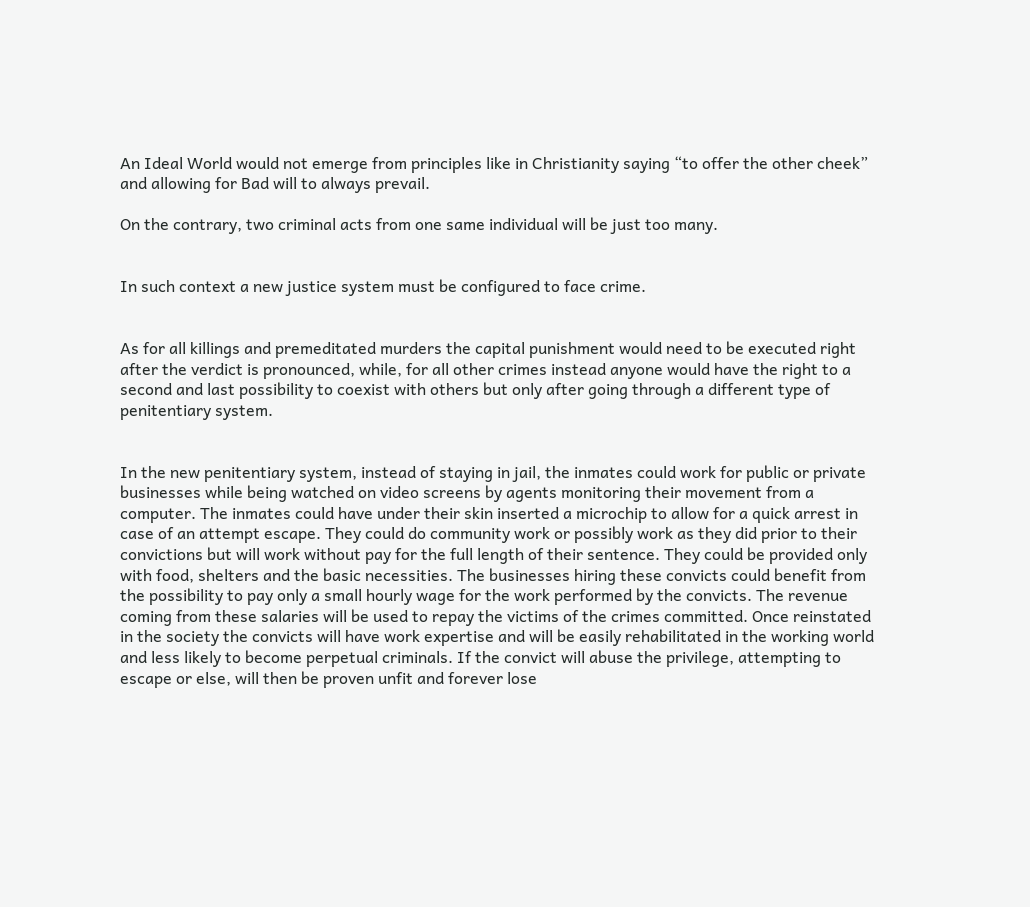An Ideal World would not emerge from principles like in Christianity saying “to offer the other cheek” and allowing for Bad will to always prevail.

On the contrary, two criminal acts from one same individual will be just too many.


In such context a new justice system must be configured to face crime.


As for all killings and premeditated murders the capital punishment would need to be executed right after the verdict is pronounced, while, for all other crimes instead anyone would have the right to a second and last possibility to coexist with others but only after going through a different type of penitentiary system.


In the new penitentiary system, instead of staying in jail, the inmates could work for public or private businesses while being watched on video screens by agents monitoring their movement from a computer. The inmates could have under their skin inserted a microchip to allow for a quick arrest in case of an attempt escape. They could do community work or possibly work as they did prior to their convictions but will work without pay for the full length of their sentence. They could be provided only with food, shelters and the basic necessities. The businesses hiring these convicts could benefit from the possibility to pay only a small hourly wage for the work performed by the convicts. The revenue coming from these salaries will be used to repay the victims of the crimes committed. Once reinstated in the society the convicts will have work expertise and will be easily rehabilitated in the working world and less likely to become perpetual criminals. If the convict will abuse the privilege, attempting to escape or else, will then be proven unfit and forever lose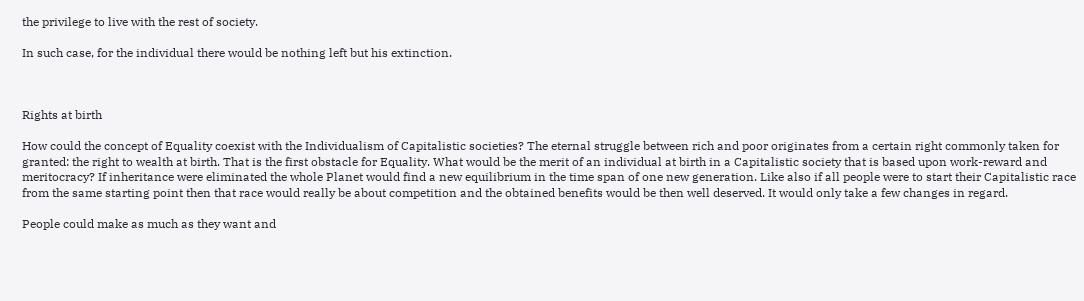the privilege to live with the rest of society.

In such case, for the individual there would be nothing left but his extinction.



Rights at birth

How could the concept of Equality coexist with the Individualism of Capitalistic societies? The eternal struggle between rich and poor originates from a certain right commonly taken for granted: the right to wealth at birth. That is the first obstacle for Equality. What would be the merit of an individual at birth in a Capitalistic society that is based upon work-reward and meritocracy? If inheritance were eliminated the whole Planet would find a new equilibrium in the time span of one new generation. Like also if all people were to start their Capitalistic race from the same starting point then that race would really be about competition and the obtained benefits would be then well deserved. It would only take a few changes in regard.

People could make as much as they want and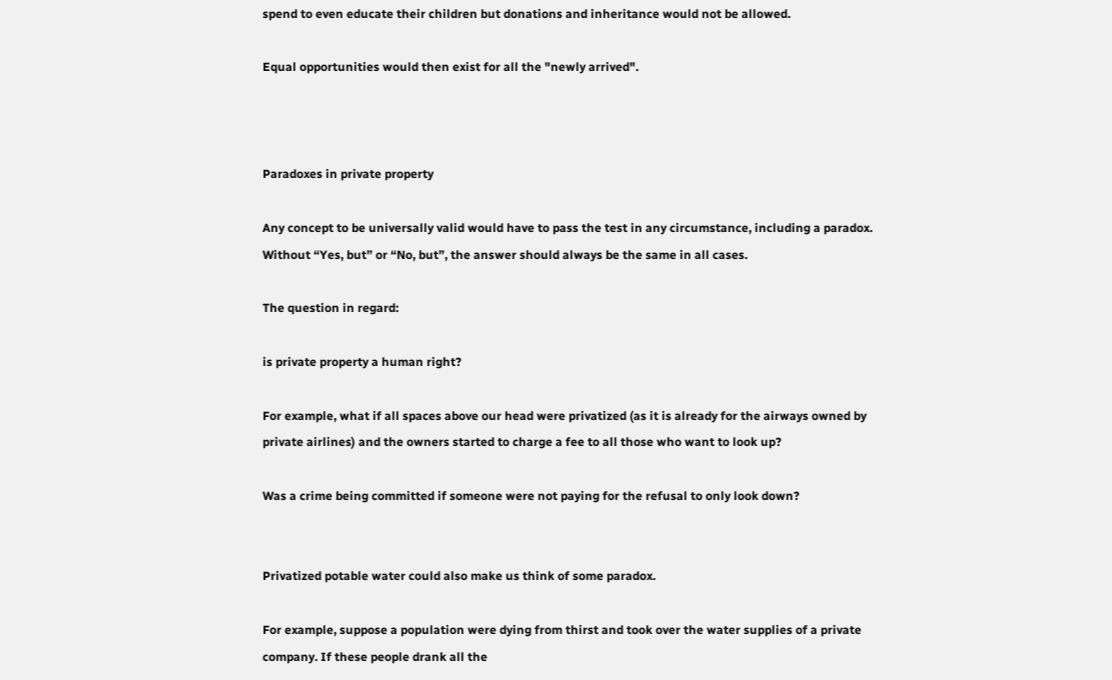spend to even educate their children but donations and inheritance would not be allowed.

Equal opportunities would then exist for all the "newly arrived".



Paradoxes in private property

Any concept to be universally valid would have to pass the test in any circumstance, including a paradox. Without “Yes, but” or “No, but”, the answer should always be the same in all cases.

The question in regard:

is private property a human right?

For example, what if all spaces above our head were privatized (as it is already for the airways owned by private airlines) and the owners started to charge a fee to all those who want to look up?

Was a crime being committed if someone were not paying for the refusal to only look down?


Privatized potable water could also make us think of some paradox.

For example, suppose a population were dying from thirst and took over the water supplies of a private company. If these people drank all the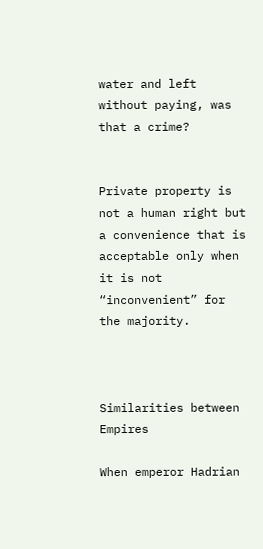water and left without paying, was that a crime?


Private property is not a human right but a convenience that is acceptable only when it is not “inconvenient” for the majority.



Similarities between Empires

When emperor Hadrian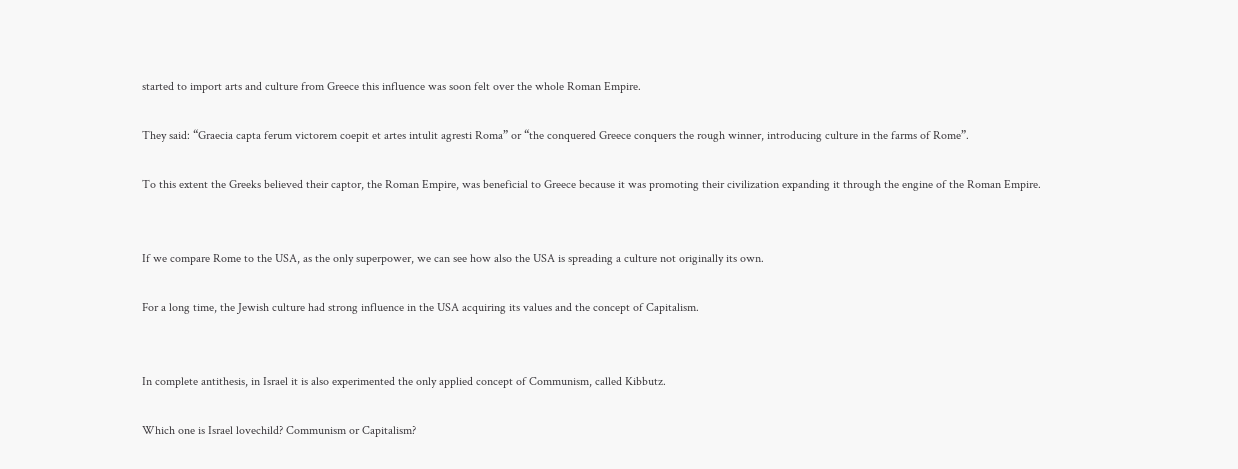started to import arts and culture from Greece this influence was soon felt over the whole Roman Empire.

They said: “Graecia capta ferum victorem coepit et artes intulit agresti Roma” or “the conquered Greece conquers the rough winner, introducing culture in the farms of Rome”.

To this extent the Greeks believed their captor, the Roman Empire, was beneficial to Greece because it was promoting their civilization expanding it through the engine of the Roman Empire.


If we compare Rome to the USA, as the only superpower, we can see how also the USA is spreading a culture not originally its own.

For a long time, the Jewish culture had strong influence in the USA acquiring its values and the concept of Capitalism.


In complete antithesis, in Israel it is also experimented the only applied concept of Communism, called Kibbutz.

Which one is Israel lovechild? Communism or Capitalism?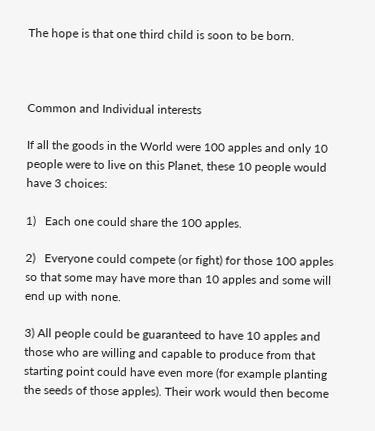The hope is that one third child is soon to be born.



Common and Individual interests

If all the goods in the World were 100 apples and only 10 people were to live on this Planet, these 10 people would have 3 choices:

1)   Each one could share the 100 apples.

2)   Everyone could compete (or fight) for those 100 apples so that some may have more than 10 apples and some will end up with none.

3) All people could be guaranteed to have 10 apples and those who are willing and capable to produce from that starting point could have even more (for example planting the seeds of those apples). Their work would then become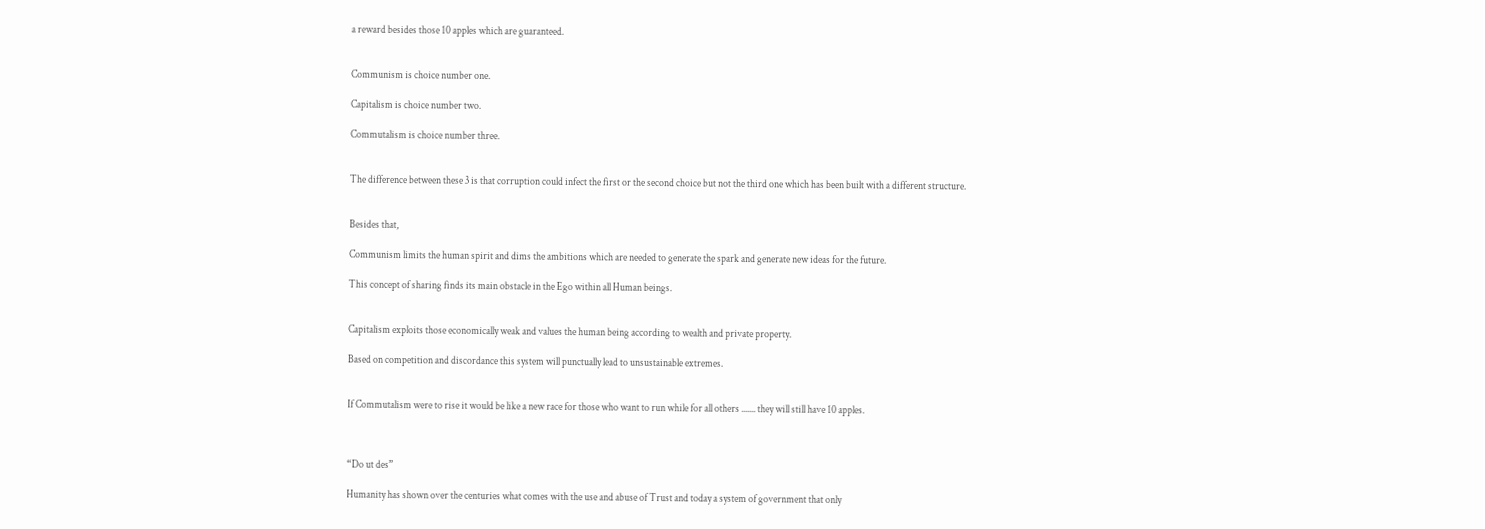a reward besides those 10 apples which are guaranteed.


Communism is choice number one.

Capitalism is choice number two.

Commutalism is choice number three.


The difference between these 3 is that corruption could infect the first or the second choice but not the third one which has been built with a different structure.


Besides that,

Communism limits the human spirit and dims the ambitions which are needed to generate the spark and generate new ideas for the future.

This concept of sharing finds its main obstacle in the Ego within all Human beings.


Capitalism exploits those economically weak and values the human being according to wealth and private property.

Based on competition and discordance this system will punctually lead to unsustainable extremes.


If Commutalism were to rise it would be like a new race for those who want to run while for all others ....... they will still have 10 apples.



“Do ut des”

Humanity has shown over the centuries what comes with the use and abuse of Trust and today a system of government that only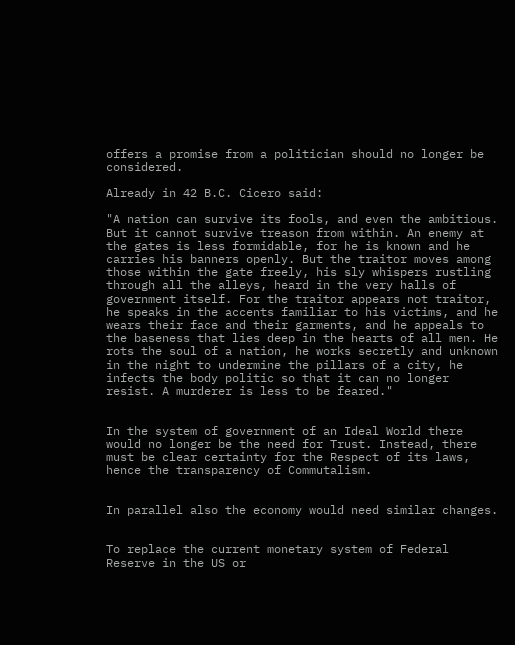offers a promise from a politician should no longer be considered.

Already in 42 B.C. Cicero said:

"A nation can survive its fools, and even the ambitious. But it cannot survive treason from within. An enemy at the gates is less formidable, for he is known and he carries his banners openly. But the traitor moves among those within the gate freely, his sly whispers rustling through all the alleys, heard in the very halls of government itself. For the traitor appears not traitor, he speaks in the accents familiar to his victims, and he wears their face and their garments, and he appeals to the baseness that lies deep in the hearts of all men. He rots the soul of a nation, he works secretly and unknown in the night to undermine the pillars of a city, he infects the body politic so that it can no longer resist. A murderer is less to be feared."


In the system of government of an Ideal World there would no longer be the need for Trust. Instead, there must be clear certainty for the Respect of its laws, hence the transparency of Commutalism.


In parallel also the economy would need similar changes.


To replace the current monetary system of Federal Reserve in the US or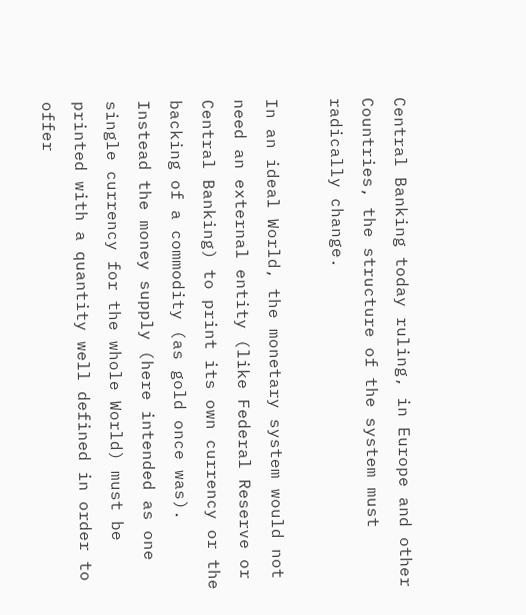Central Banking today ruling, in Europe and other Countries, the structure of the system must radically change.

In an ideal World, the monetary system would not need an external entity (like Federal Reserve or Central Banking) to print its own currency or the backing of a commodity (as gold once was). Instead the money supply (here intended as one single currency for the whole World) must be printed with a quantity well defined in order to offer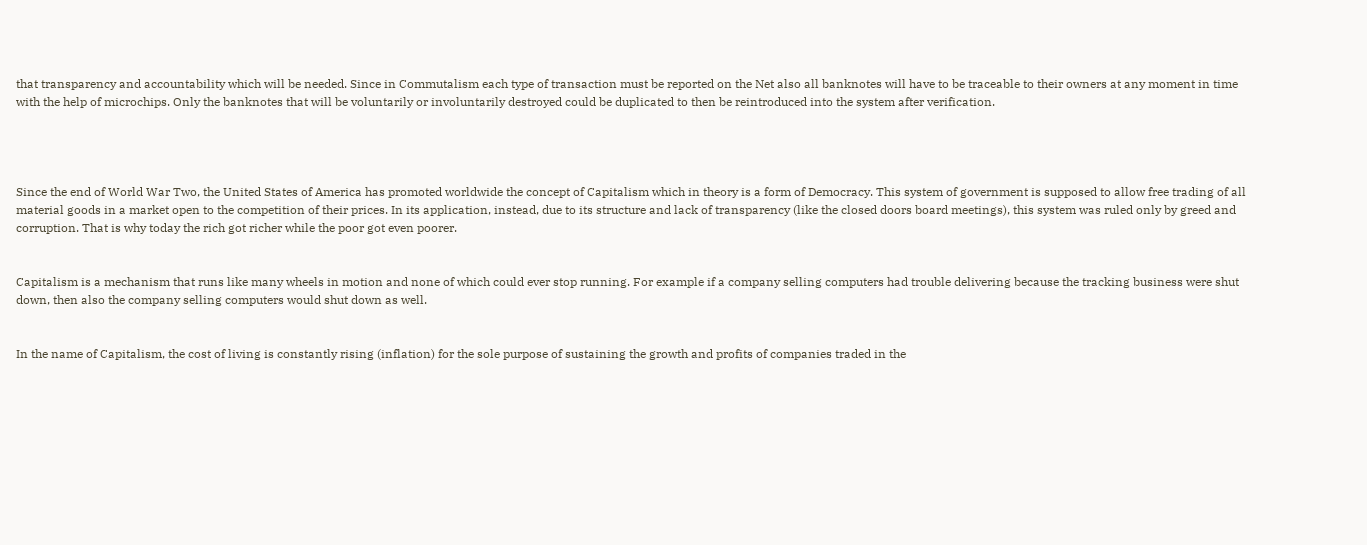that transparency and accountability which will be needed. Since in Commutalism each type of transaction must be reported on the Net also all banknotes will have to be traceable to their owners at any moment in time with the help of microchips. Only the banknotes that will be voluntarily or involuntarily destroyed could be duplicated to then be reintroduced into the system after verification.




Since the end of World War Two, the United States of America has promoted worldwide the concept of Capitalism which in theory is a form of Democracy. This system of government is supposed to allow free trading of all material goods in a market open to the competition of their prices. In its application, instead, due to its structure and lack of transparency (like the closed doors board meetings), this system was ruled only by greed and corruption. That is why today the rich got richer while the poor got even poorer.


Capitalism is a mechanism that runs like many wheels in motion and none of which could ever stop running. For example if a company selling computers had trouble delivering because the tracking business were shut down, then also the company selling computers would shut down as well.


In the name of Capitalism, the cost of living is constantly rising (inflation) for the sole purpose of sustaining the growth and profits of companies traded in the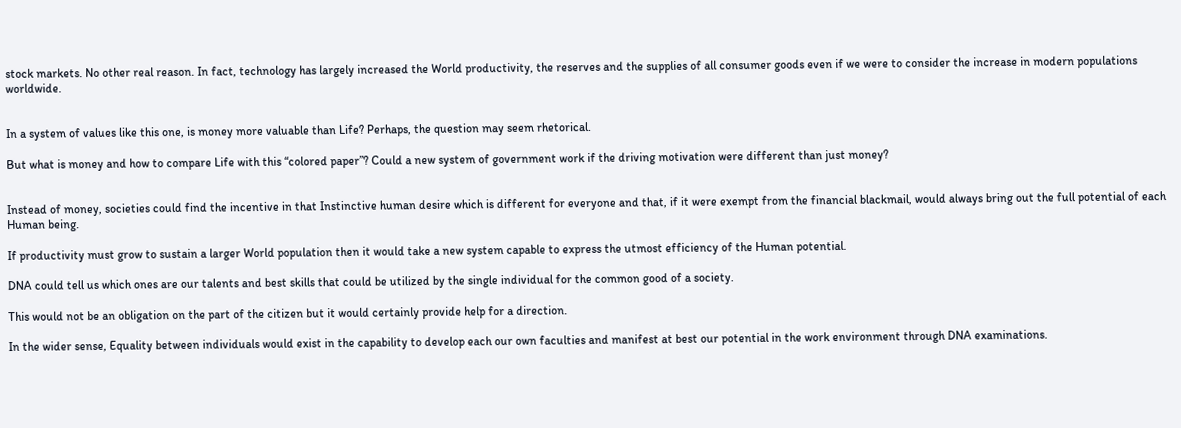stock markets. No other real reason. In fact, technology has largely increased the World productivity, the reserves and the supplies of all consumer goods even if we were to consider the increase in modern populations worldwide.


In a system of values like this one, is money more valuable than Life? Perhaps, the question may seem rhetorical.

But what is money and how to compare Life with this “colored paper”? Could a new system of government work if the driving motivation were different than just money?


Instead of money, societies could find the incentive in that Instinctive human desire which is different for everyone and that, if it were exempt from the financial blackmail, would always bring out the full potential of each Human being.

If productivity must grow to sustain a larger World population then it would take a new system capable to express the utmost efficiency of the Human potential.

DNA could tell us which ones are our talents and best skills that could be utilized by the single individual for the common good of a society.

This would not be an obligation on the part of the citizen but it would certainly provide help for a direction.

In the wider sense, Equality between individuals would exist in the capability to develop each our own faculties and manifest at best our potential in the work environment through DNA examinations.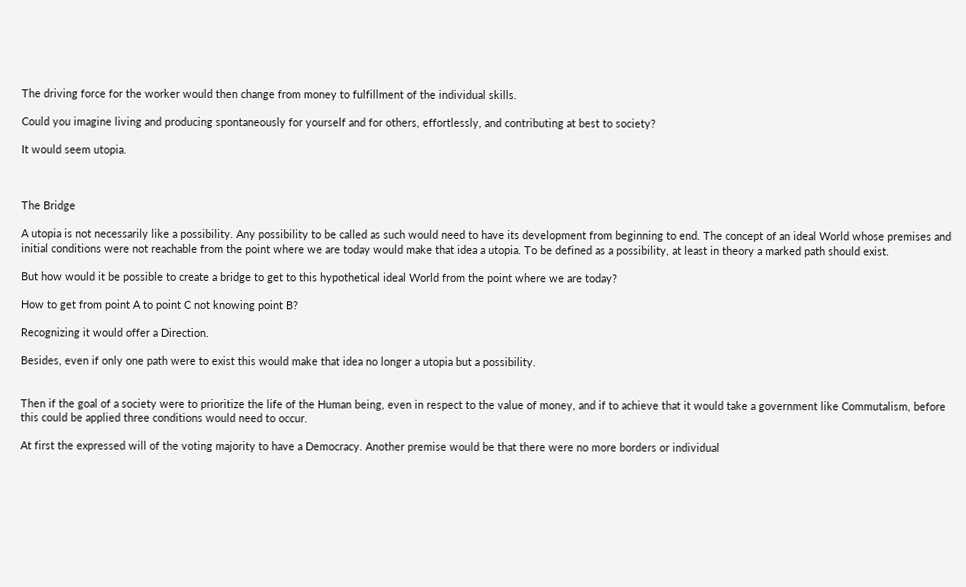The driving force for the worker would then change from money to fulfillment of the individual skills.

Could you imagine living and producing spontaneously for yourself and for others, effortlessly, and contributing at best to society?

It would seem utopia.



The Bridge

A utopia is not necessarily like a possibility. Any possibility to be called as such would need to have its development from beginning to end. The concept of an ideal World whose premises and initial conditions were not reachable from the point where we are today would make that idea a utopia. To be defined as a possibility, at least in theory a marked path should exist.

But how would it be possible to create a bridge to get to this hypothetical ideal World from the point where we are today?

How to get from point A to point C not knowing point B?

Recognizing it would offer a Direction.

Besides, even if only one path were to exist this would make that idea no longer a utopia but a possibility.


Then if the goal of a society were to prioritize the life of the Human being, even in respect to the value of money, and if to achieve that it would take a government like Commutalism, before this could be applied three conditions would need to occur.

At first the expressed will of the voting majority to have a Democracy. Another premise would be that there were no more borders or individual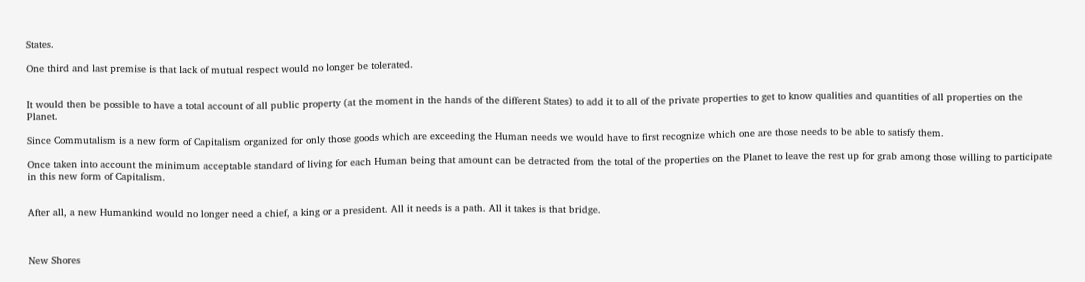States.

One third and last premise is that lack of mutual respect would no longer be tolerated.


It would then be possible to have a total account of all public property (at the moment in the hands of the different States) to add it to all of the private properties to get to know qualities and quantities of all properties on the Planet.

Since Commutalism is a new form of Capitalism organized for only those goods which are exceeding the Human needs we would have to first recognize which one are those needs to be able to satisfy them.

Once taken into account the minimum acceptable standard of living for each Human being that amount can be detracted from the total of the properties on the Planet to leave the rest up for grab among those willing to participate in this new form of Capitalism.


After all, a new Humankind would no longer need a chief, a king or a president. All it needs is a path. All it takes is that bridge.



New Shores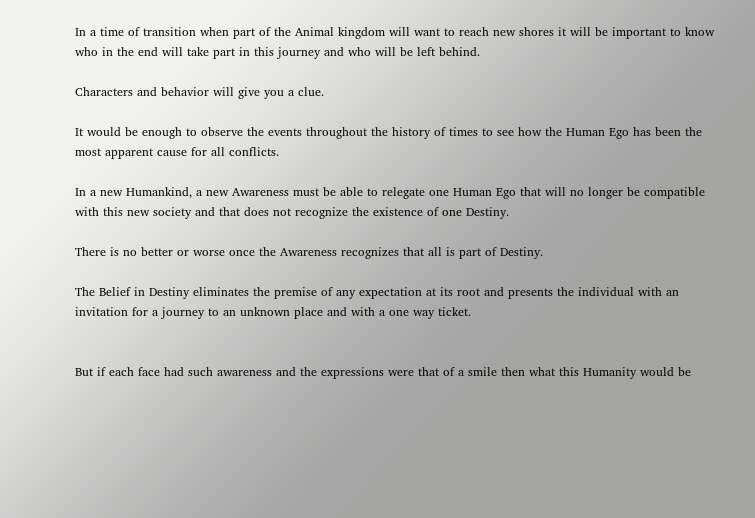In a time of transition when part of the Animal kingdom will want to reach new shores it will be important to know who in the end will take part in this journey and who will be left behind.

Characters and behavior will give you a clue.

It would be enough to observe the events throughout the history of times to see how the Human Ego has been the most apparent cause for all conflicts.

In a new Humankind, a new Awareness must be able to relegate one Human Ego that will no longer be compatible with this new society and that does not recognize the existence of one Destiny.

There is no better or worse once the Awareness recognizes that all is part of Destiny.

The Belief in Destiny eliminates the premise of any expectation at its root and presents the individual with an invitation for a journey to an unknown place and with a one way ticket.


But if each face had such awareness and the expressions were that of a smile then what this Humanity would be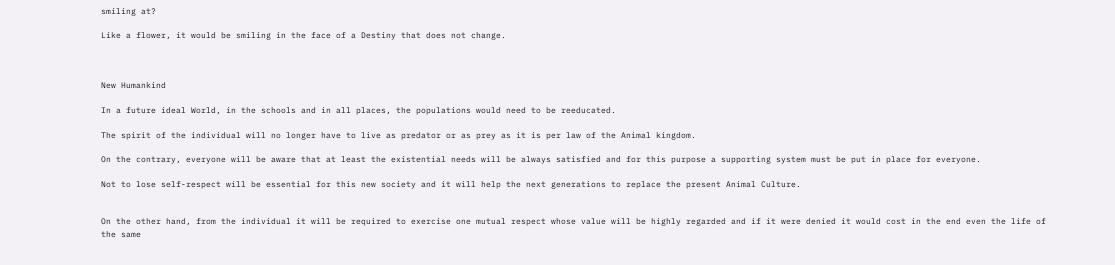smiling at?

Like a flower, it would be smiling in the face of a Destiny that does not change.



New Humankind

In a future ideal World, in the schools and in all places, the populations would need to be reeducated.

The spirit of the individual will no longer have to live as predator or as prey as it is per law of the Animal kingdom.

On the contrary, everyone will be aware that at least the existential needs will be always satisfied and for this purpose a supporting system must be put in place for everyone.

Not to lose self-respect will be essential for this new society and it will help the next generations to replace the present Animal Culture.


On the other hand, from the individual it will be required to exercise one mutual respect whose value will be highly regarded and if it were denied it would cost in the end even the life of the same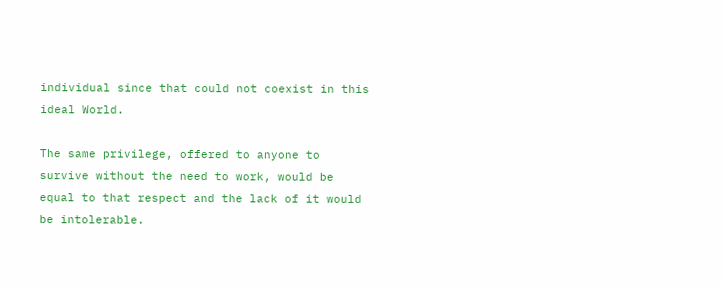individual since that could not coexist in this ideal World.

The same privilege, offered to anyone to survive without the need to work, would be equal to that respect and the lack of it would be intolerable.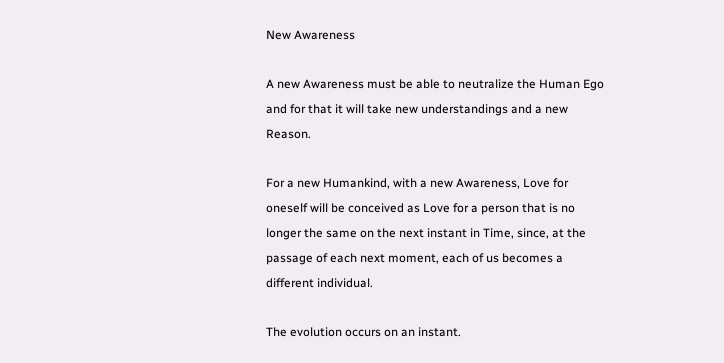New Awareness

A new Awareness must be able to neutralize the Human Ego and for that it will take new understandings and a new Reason.

For a new Humankind, with a new Awareness, Love for oneself will be conceived as Love for a person that is no longer the same on the next instant in Time, since, at the passage of each next moment, each of us becomes a different individual.

The evolution occurs on an instant.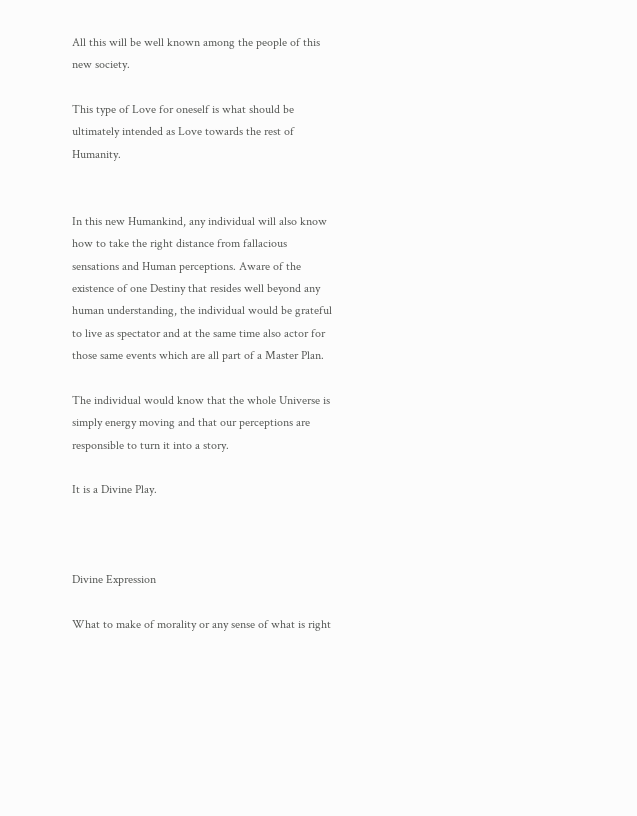All this will be well known among the people of this new society.

This type of Love for oneself is what should be ultimately intended as Love towards the rest of Humanity.


In this new Humankind, any individual will also know how to take the right distance from fallacious sensations and Human perceptions. Aware of the existence of one Destiny that resides well beyond any human understanding, the individual would be grateful to live as spectator and at the same time also actor for those same events which are all part of a Master Plan.

The individual would know that the whole Universe is simply energy moving and that our perceptions are responsible to turn it into a story.

It is a Divine Play.



Divine Expression

What to make of morality or any sense of what is right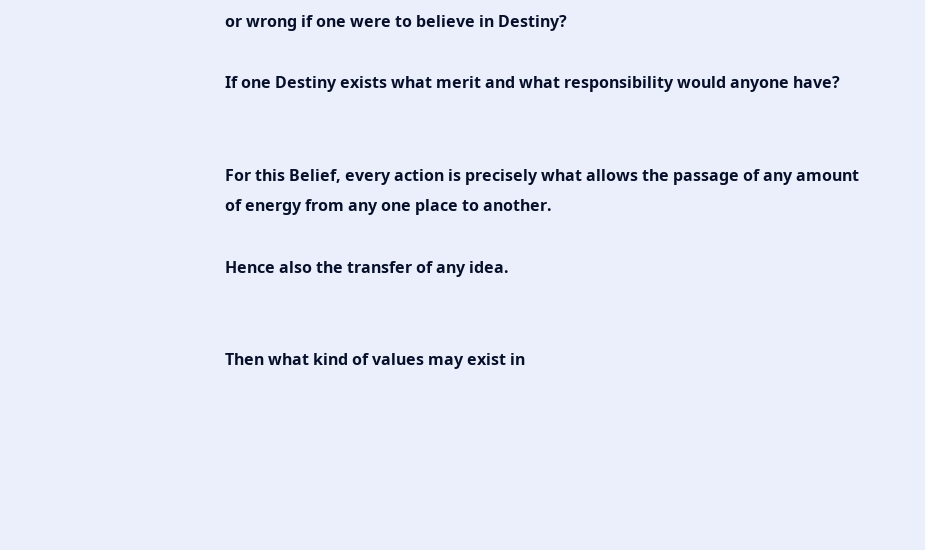or wrong if one were to believe in Destiny?

If one Destiny exists what merit and what responsibility would anyone have?


For this Belief, every action is precisely what allows the passage of any amount of energy from any one place to another.

Hence also the transfer of any idea.


Then what kind of values may exist in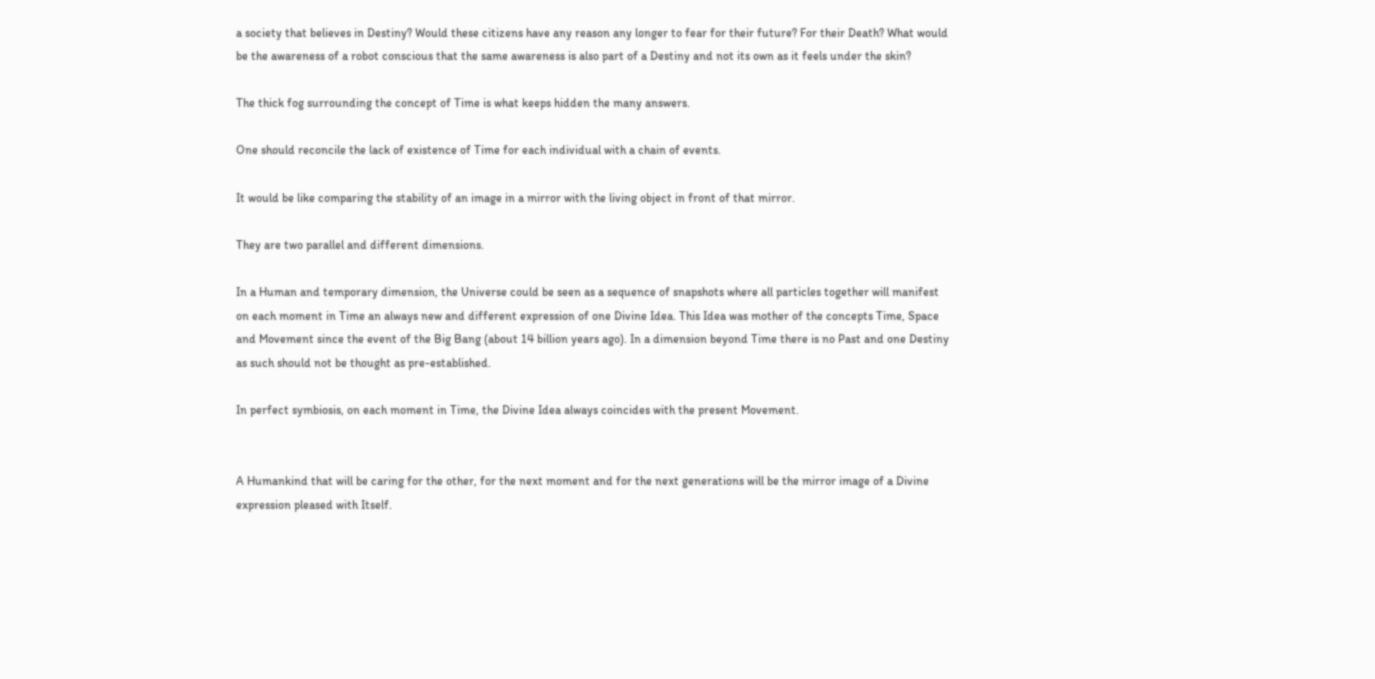a society that believes in Destiny? Would these citizens have any reason any longer to fear for their future? For their Death? What would be the awareness of a robot conscious that the same awareness is also part of a Destiny and not its own as it feels under the skin?

The thick fog surrounding the concept of Time is what keeps hidden the many answers.

One should reconcile the lack of existence of Time for each individual with a chain of events.

It would be like comparing the stability of an image in a mirror with the living object in front of that mirror.

They are two parallel and different dimensions.

In a Human and temporary dimension, the Universe could be seen as a sequence of snapshots where all particles together will manifest on each moment in Time an always new and different expression of one Divine Idea. This Idea was mother of the concepts Time, Space and Movement since the event of the Big Bang (about 14 billion years ago). In a dimension beyond Time there is no Past and one Destiny as such should not be thought as pre-established.

In perfect symbiosis, on each moment in Time, the Divine Idea always coincides with the present Movement.


A Humankind that will be caring for the other, for the next moment and for the next generations will be the mirror image of a Divine expression pleased with Itself.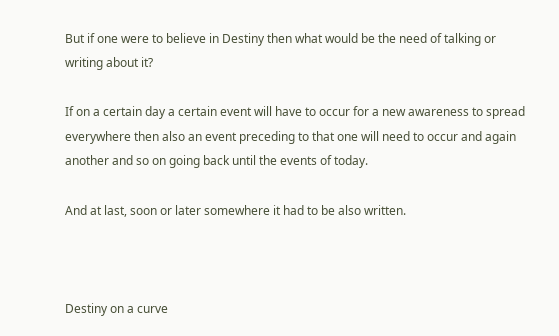But if one were to believe in Destiny then what would be the need of talking or writing about it?

If on a certain day a certain event will have to occur for a new awareness to spread everywhere then also an event preceding to that one will need to occur and again another and so on going back until the events of today.

And at last, soon or later somewhere it had to be also written.



Destiny on a curve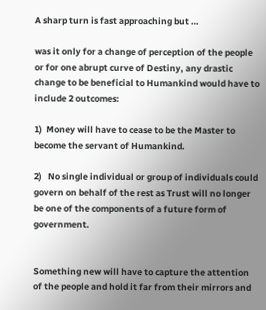A sharp turn is fast approaching but …

was it only for a change of perception of the people or for one abrupt curve of Destiny, any drastic change to be beneficial to Humankind would have to include 2 outcomes:

1)  Money will have to cease to be the Master to become the servant of Humankind.

2)   No single individual or group of individuals could govern on behalf of the rest as Trust will no longer be one of the components of a future form of government.


Something new will have to capture the attention of the people and hold it far from their mirrors and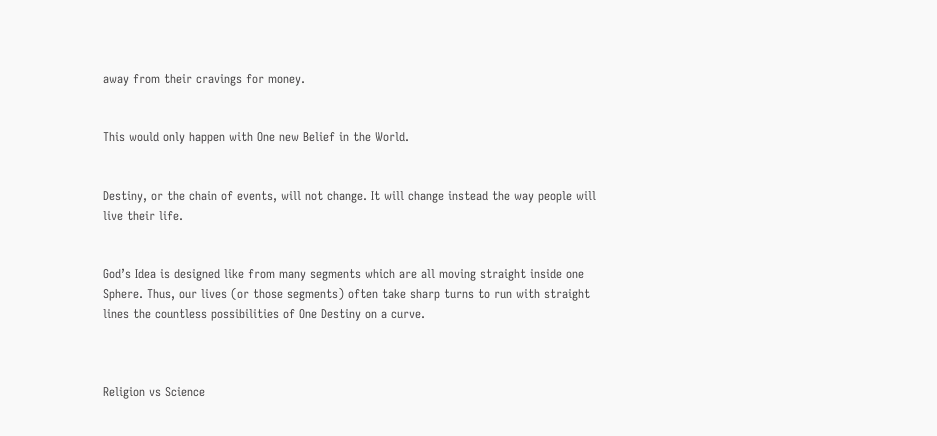away from their cravings for money.


This would only happen with One new Belief in the World.


Destiny, or the chain of events, will not change. It will change instead the way people will live their life.


God’s Idea is designed like from many segments which are all moving straight inside one Sphere. Thus, our lives (or those segments) often take sharp turns to run with straight lines the countless possibilities of One Destiny on a curve.



Religion vs Science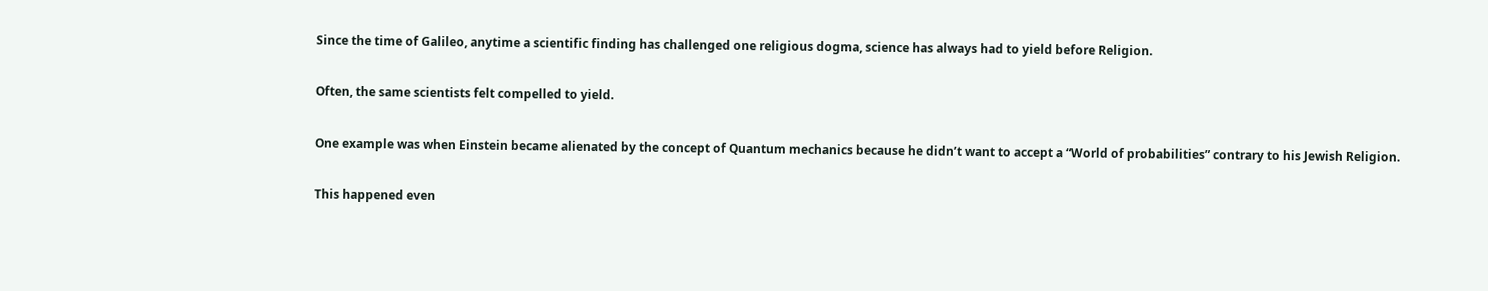Since the time of Galileo, anytime a scientific finding has challenged one religious dogma, science has always had to yield before Religion.

Often, the same scientists felt compelled to yield.

One example was when Einstein became alienated by the concept of Quantum mechanics because he didn’t want to accept a “World of probabilities” contrary to his Jewish Religion.

This happened even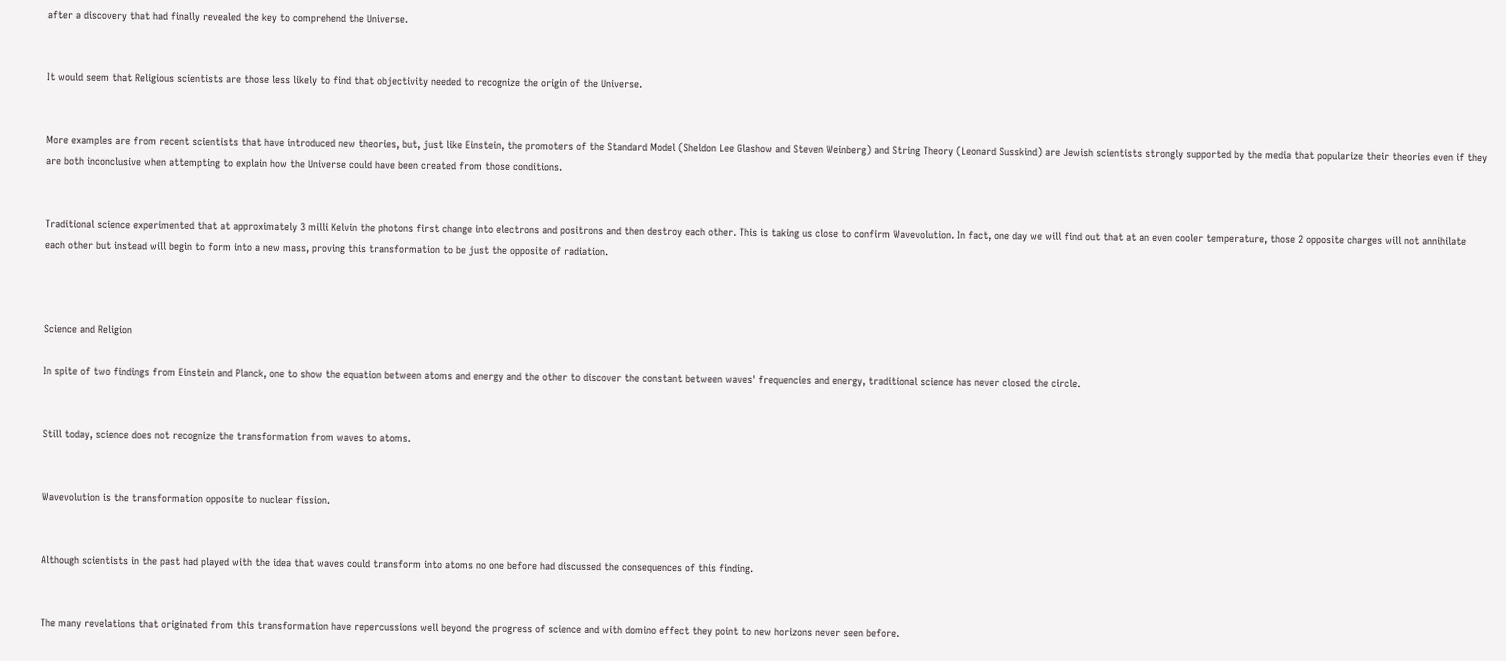after a discovery that had finally revealed the key to comprehend the Universe.


It would seem that Religious scientists are those less likely to find that objectivity needed to recognize the origin of the Universe.


More examples are from recent scientists that have introduced new theories, but, just like Einstein, the promoters of the Standard Model (Sheldon Lee Glashow and Steven Weinberg) and String Theory (Leonard Susskind) are Jewish scientists strongly supported by the media that popularize their theories even if they are both inconclusive when attempting to explain how the Universe could have been created from those conditions.


Traditional science experimented that at approximately 3 milli Kelvin the photons first change into electrons and positrons and then destroy each other. This is taking us close to confirm Wavevolution. In fact, one day we will find out that at an even cooler temperature, those 2 opposite charges will not annihilate each other but instead will begin to form into a new mass, proving this transformation to be just the opposite of radiation.



Science and Religion

In spite of two findings from Einstein and Planck, one to show the equation between atoms and energy and the other to discover the constant between waves' frequencies and energy, traditional science has never closed the circle.


Still today, science does not recognize the transformation from waves to atoms.


Wavevolution is the transformation opposite to nuclear fission.


Although scientists in the past had played with the idea that waves could transform into atoms no one before had discussed the consequences of this finding.


The many revelations that originated from this transformation have repercussions well beyond the progress of science and with domino effect they point to new horizons never seen before.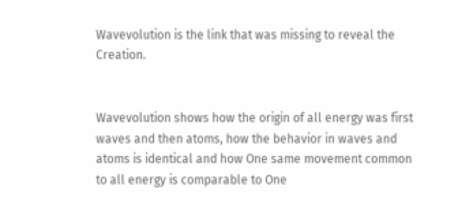Wavevolution is the link that was missing to reveal the Creation.


Wavevolution shows how the origin of all energy was first waves and then atoms, how the behavior in waves and atoms is identical and how One same movement common to all energy is comparable to One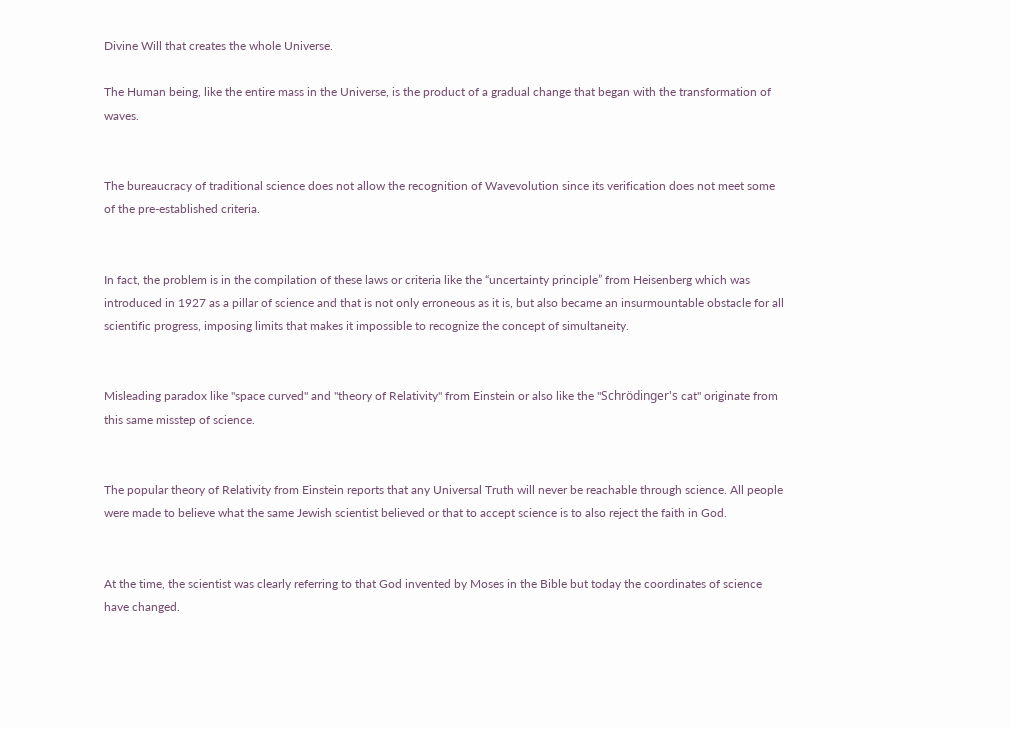Divine Will that creates the whole Universe.

The Human being, like the entire mass in the Universe, is the product of a gradual change that began with the transformation of waves.


The bureaucracy of traditional science does not allow the recognition of Wavevolution since its verification does not meet some of the pre-established criteria.


In fact, the problem is in the compilation of these laws or criteria like the “uncertainty principle” from Heisenberg which was introduced in 1927 as a pillar of science and that is not only erroneous as it is, but also became an insurmountable obstacle for all scientific progress, imposing limits that makes it impossible to recognize the concept of simultaneity.


Misleading paradox like "space curved" and "theory of Relativity" from Einstein or also like the "Schrödinger's cat" originate from this same misstep of science.


The popular theory of Relativity from Einstein reports that any Universal Truth will never be reachable through science. All people were made to believe what the same Jewish scientist believed or that to accept science is to also reject the faith in God.


At the time, the scientist was clearly referring to that God invented by Moses in the Bible but today the coordinates of science have changed.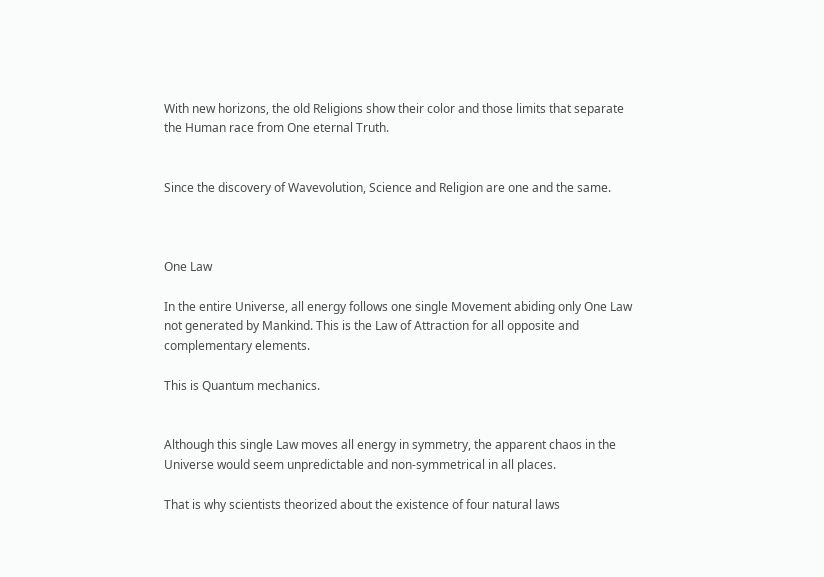With new horizons, the old Religions show their color and those limits that separate the Human race from One eternal Truth.


Since the discovery of Wavevolution, Science and Religion are one and the same.



One Law

In the entire Universe, all energy follows one single Movement abiding only One Law not generated by Mankind. This is the Law of Attraction for all opposite and complementary elements.

This is Quantum mechanics.


Although this single Law moves all energy in symmetry, the apparent chaos in the Universe would seem unpredictable and non-symmetrical in all places.

That is why scientists theorized about the existence of four natural laws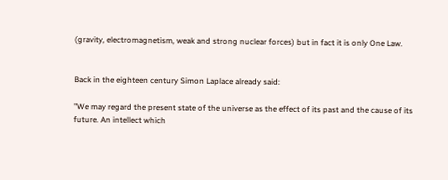(gravity, electromagnetism, weak and strong nuclear forces) but in fact it is only One Law.


Back in the eighteen century Simon Laplace already said:

"We may regard the present state of the universe as the effect of its past and the cause of its future. An intellect which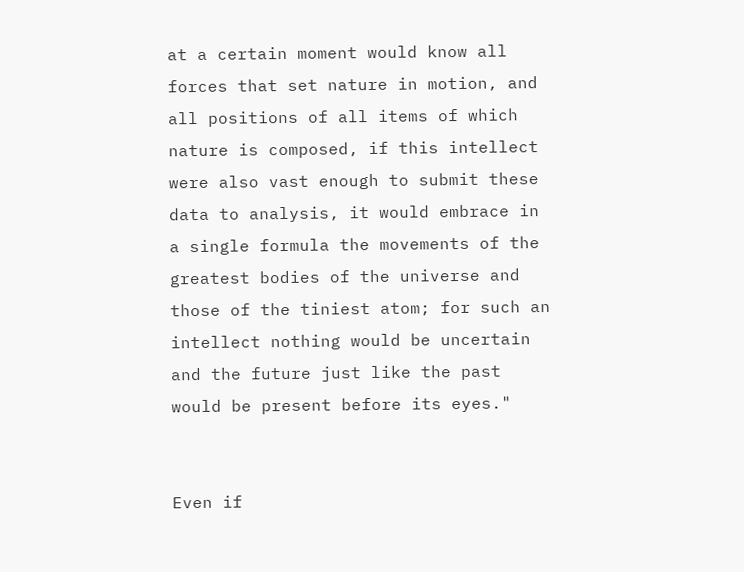at a certain moment would know all forces that set nature in motion, and all positions of all items of which nature is composed, if this intellect were also vast enough to submit these data to analysis, it would embrace in a single formula the movements of the greatest bodies of the universe and those of the tiniest atom; for such an intellect nothing would be uncertain and the future just like the past would be present before its eyes."


Even if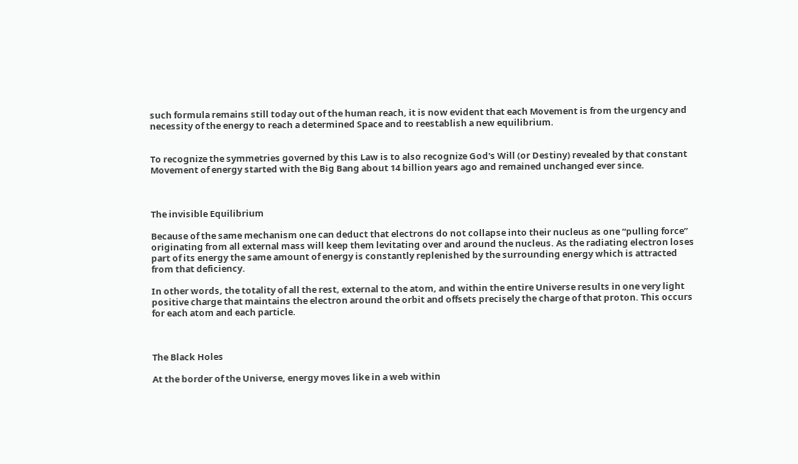such formula remains still today out of the human reach, it is now evident that each Movement is from the urgency and necessity of the energy to reach a determined Space and to reestablish a new equilibrium.


To recognize the symmetries governed by this Law is to also recognize God's Will (or Destiny) revealed by that constant Movement of energy started with the Big Bang about 14 billion years ago and remained unchanged ever since.



The invisible Equilibrium

Because of the same mechanism one can deduct that electrons do not collapse into their nucleus as one “pulling force” originating from all external mass will keep them levitating over and around the nucleus. As the radiating electron loses part of its energy the same amount of energy is constantly replenished by the surrounding energy which is attracted from that deficiency.

In other words, the totality of all the rest, external to the atom, and within the entire Universe results in one very light positive charge that maintains the electron around the orbit and offsets precisely the charge of that proton. This occurs for each atom and each particle.



The Black Holes

At the border of the Universe, energy moves like in a web within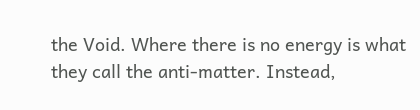the Void. Where there is no energy is what they call the anti-matter. Instead,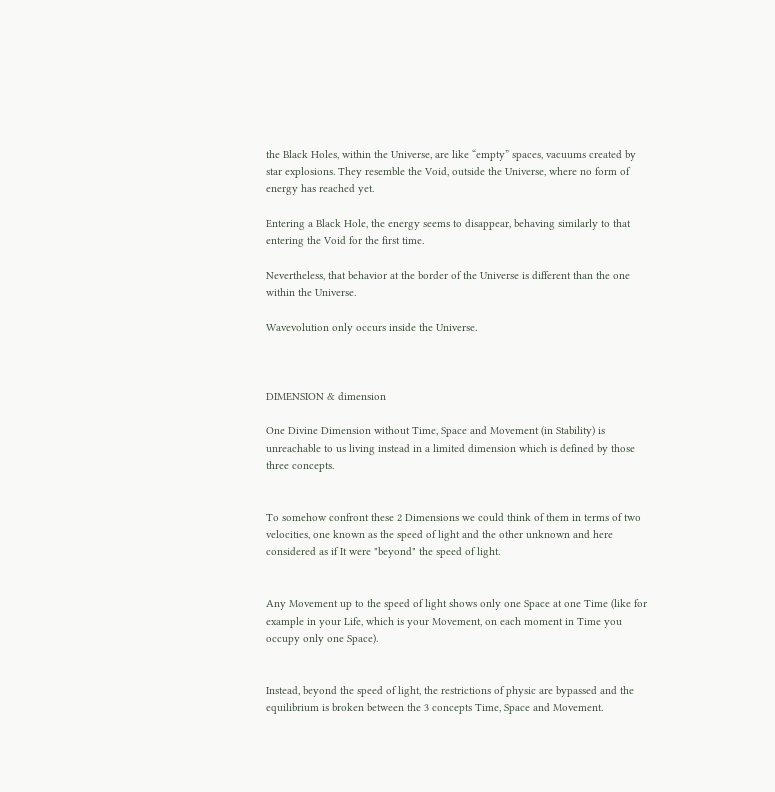the Black Holes, within the Universe, are like “empty” spaces, vacuums created by star explosions. They resemble the Void, outside the Universe, where no form of energy has reached yet.

Entering a Black Hole, the energy seems to disappear, behaving similarly to that entering the Void for the first time.

Nevertheless, that behavior at the border of the Universe is different than the one within the Universe.

Wavevolution only occurs inside the Universe.



DIMENSION & dimension

One Divine Dimension without Time, Space and Movement (in Stability) is unreachable to us living instead in a limited dimension which is defined by those three concepts.


To somehow confront these 2 Dimensions we could think of them in terms of two velocities, one known as the speed of light and the other unknown and here considered as if It were "beyond" the speed of light.


Any Movement up to the speed of light shows only one Space at one Time (like for example in your Life, which is your Movement, on each moment in Time you occupy only one Space).


Instead, beyond the speed of light, the restrictions of physic are bypassed and the equilibrium is broken between the 3 concepts Time, Space and Movement.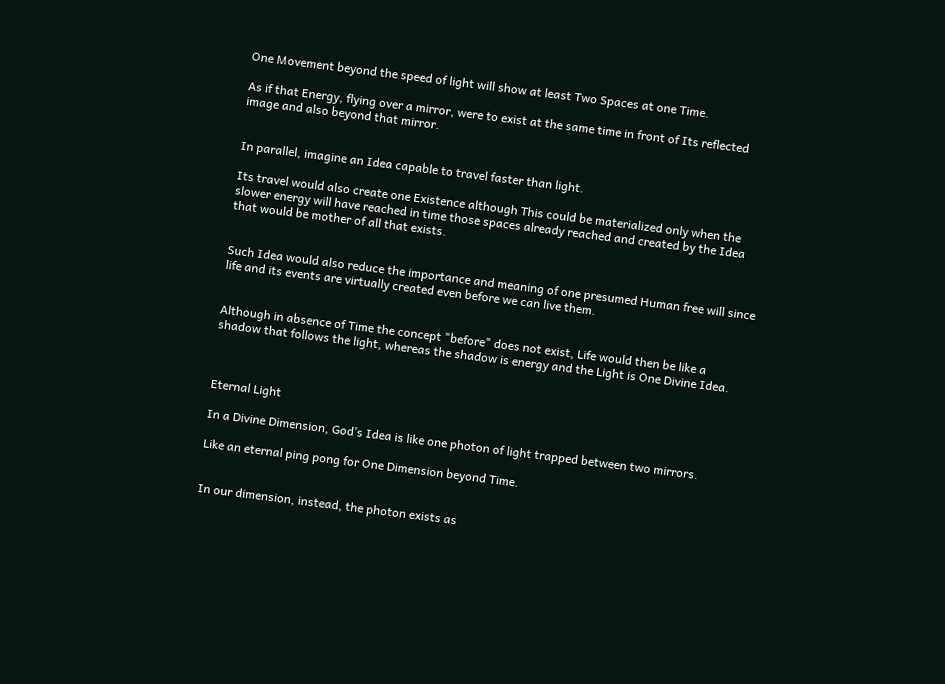One Movement beyond the speed of light will show at least Two Spaces at one Time.

As if that Energy, flying over a mirror, were to exist at the same time in front of Its reflected image and also beyond that mirror.


In parallel, imagine an Idea capable to travel faster than light.

Its travel would also create one Existence although This could be materialized only when the slower energy will have reached in time those spaces already reached and created by the Idea that would be mother of all that exists.


Such Idea would also reduce the importance and meaning of one presumed Human free will since life and its events are virtually created even before we can live them.


Although in absence of Time the concept "before" does not exist, Life would then be like a shadow that follows the light, whereas the shadow is energy and the Light is One Divine Idea.



Eternal Light

In a Divine Dimension, God’s Idea is like one photon of light trapped between two mirrors.

Like an eternal ping pong for One Dimension beyond Time.


In our dimension, instead, the photon exists as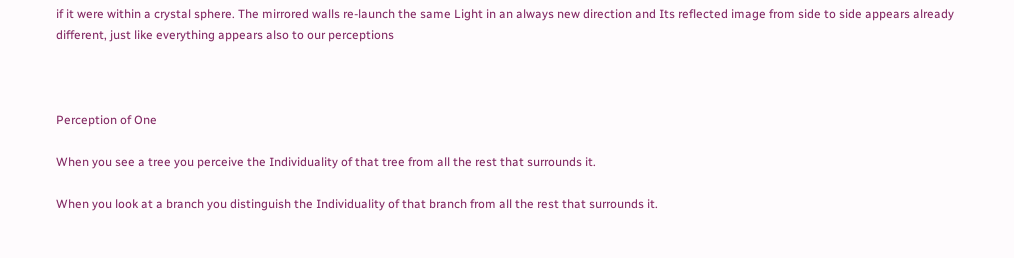if it were within a crystal sphere. The mirrored walls re-launch the same Light in an always new direction and Its reflected image from side to side appears already different, just like everything appears also to our perceptions



Perception of One

When you see a tree you perceive the Individuality of that tree from all the rest that surrounds it.

When you look at a branch you distinguish the Individuality of that branch from all the rest that surrounds it.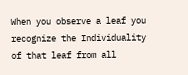When you observe a leaf you recognize the Individuality of that leaf from all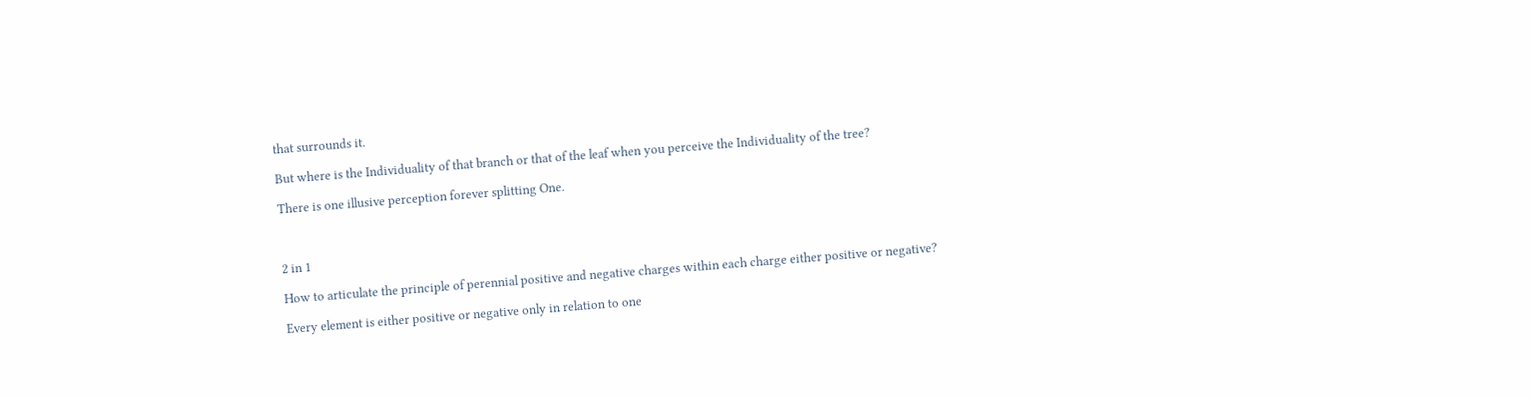that surrounds it.

But where is the Individuality of that branch or that of the leaf when you perceive the Individuality of the tree?

There is one illusive perception forever splitting One.



2 in 1

How to articulate the principle of perennial positive and negative charges within each charge either positive or negative?

Every element is either positive or negative only in relation to one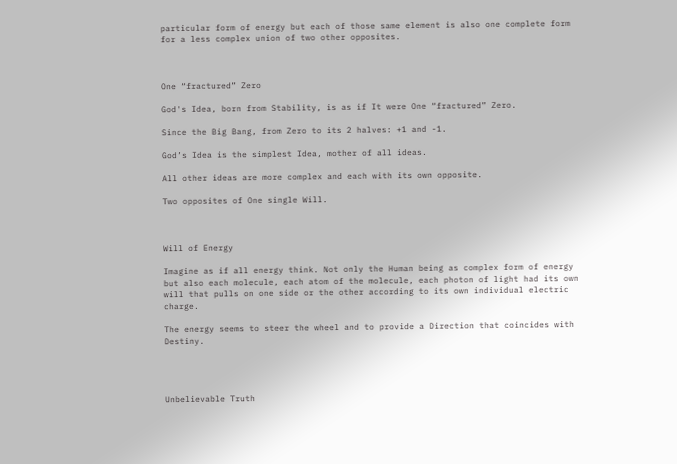particular form of energy but each of those same element is also one complete form for a less complex union of two other opposites.



One “fractured” Zero

God's Idea, born from Stability, is as if It were One “fractured” Zero.

Since the Big Bang, from Zero to its 2 halves: +1 and -1.

God’s Idea is the simplest Idea, mother of all ideas.

All other ideas are more complex and each with its own opposite.

Two opposites of One single Will.



Will of Energy

Imagine as if all energy think. Not only the Human being as complex form of energy but also each molecule, each atom of the molecule, each photon of light had its own will that pulls on one side or the other according to its own individual electric charge.

The energy seems to steer the wheel and to provide a Direction that coincides with Destiny.




Unbelievable Truth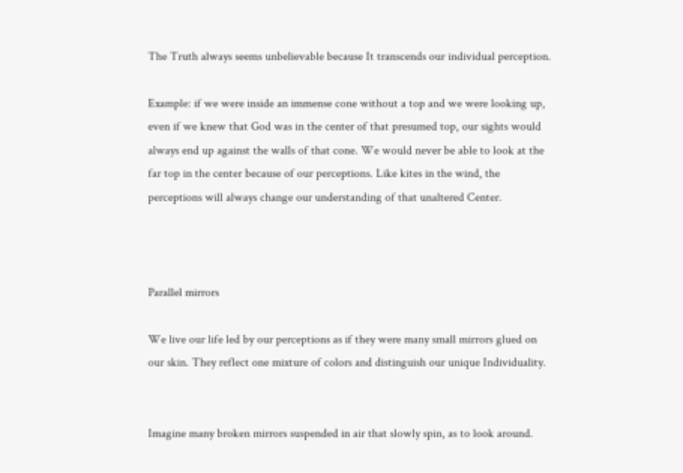The Truth always seems unbelievable because It transcends our individual perception.

Example: if we were inside an immense cone without a top and we were looking up, even if we knew that God was in the center of that presumed top, our sights would always end up against the walls of that cone. We would never be able to look at the far top in the center because of our perceptions. Like kites in the wind, the perceptions will always change our understanding of that unaltered Center.



Parallel mirrors

We live our life led by our perceptions as if they were many small mirrors glued on our skin. They reflect one mixture of colors and distinguish our unique Individuality.


Imagine many broken mirrors suspended in air that slowly spin, as to look around.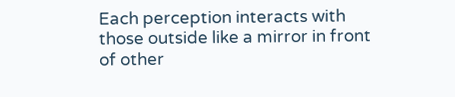Each perception interacts with those outside like a mirror in front of other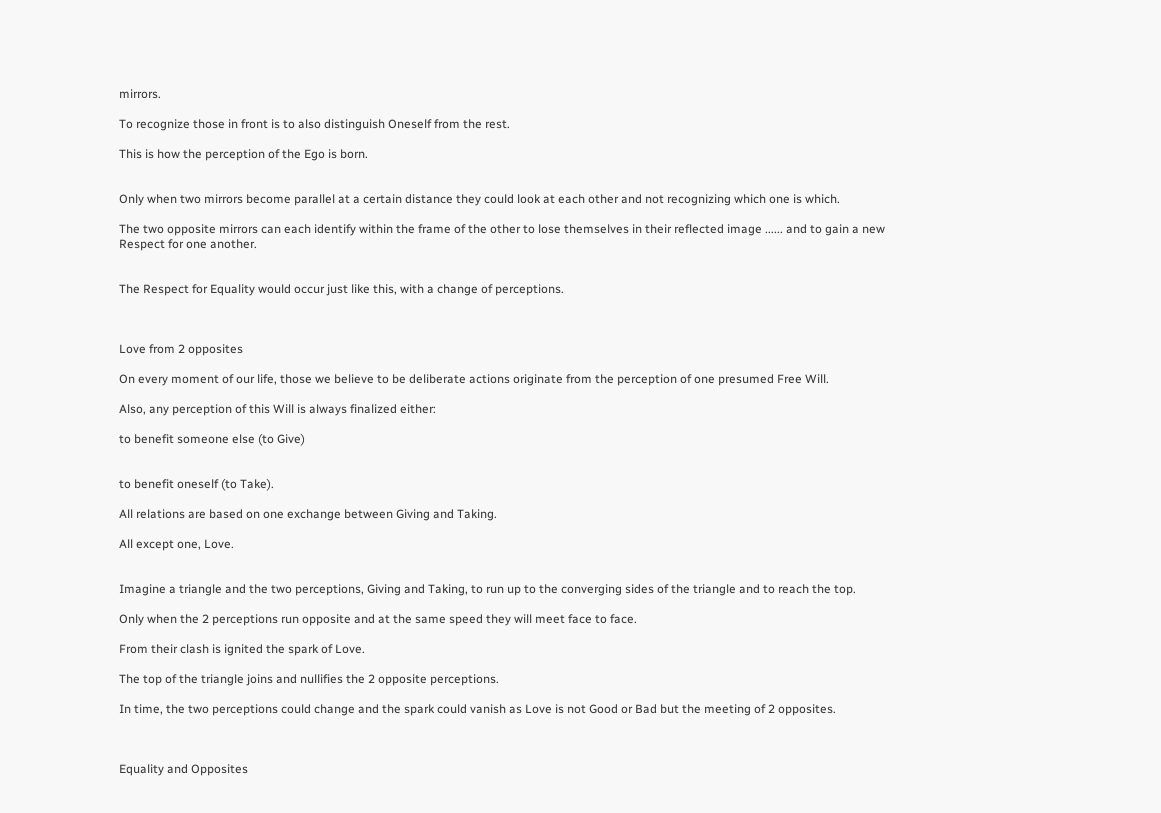mirrors.

To recognize those in front is to also distinguish Oneself from the rest.

This is how the perception of the Ego is born.


Only when two mirrors become parallel at a certain distance they could look at each other and not recognizing which one is which.

The two opposite mirrors can each identify within the frame of the other to lose themselves in their reflected image ...... and to gain a new Respect for one another.


The Respect for Equality would occur just like this, with a change of perceptions.



Love from 2 opposites

On every moment of our life, those we believe to be deliberate actions originate from the perception of one presumed Free Will.

Also, any perception of this Will is always finalized either:

to benefit someone else (to Give)


to benefit oneself (to Take).

All relations are based on one exchange between Giving and Taking.

All except one, Love.


Imagine a triangle and the two perceptions, Giving and Taking, to run up to the converging sides of the triangle and to reach the top.

Only when the 2 perceptions run opposite and at the same speed they will meet face to face.

From their clash is ignited the spark of Love.

The top of the triangle joins and nullifies the 2 opposite perceptions.

In time, the two perceptions could change and the spark could vanish as Love is not Good or Bad but the meeting of 2 opposites.



Equality and Opposites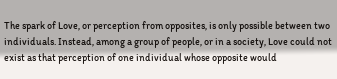The spark of Love, or perception from opposites, is only possible between two individuals. Instead, among a group of people, or in a society, Love could not exist as that perception of one individual whose opposite would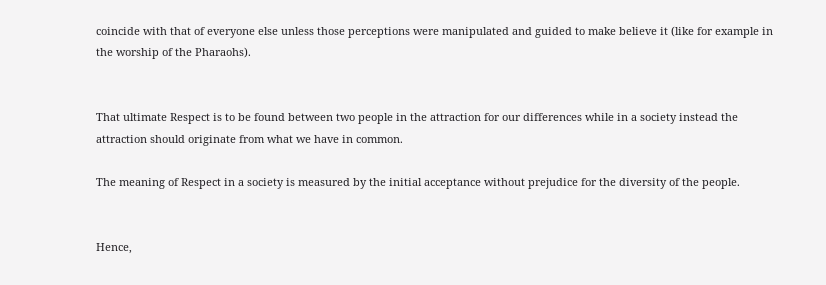coincide with that of everyone else unless those perceptions were manipulated and guided to make believe it (like for example in the worship of the Pharaohs).


That ultimate Respect is to be found between two people in the attraction for our differences while in a society instead the attraction should originate from what we have in common.

The meaning of Respect in a society is measured by the initial acceptance without prejudice for the diversity of the people.


Hence,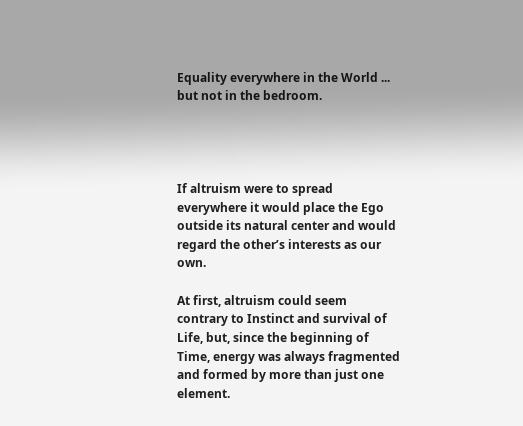Equality everywhere in the World ... but not in the bedroom.




If altruism were to spread everywhere it would place the Ego outside its natural center and would regard the other’s interests as our own.

At first, altruism could seem contrary to Instinct and survival of Life, but, since the beginning of Time, energy was always fragmented and formed by more than just one element.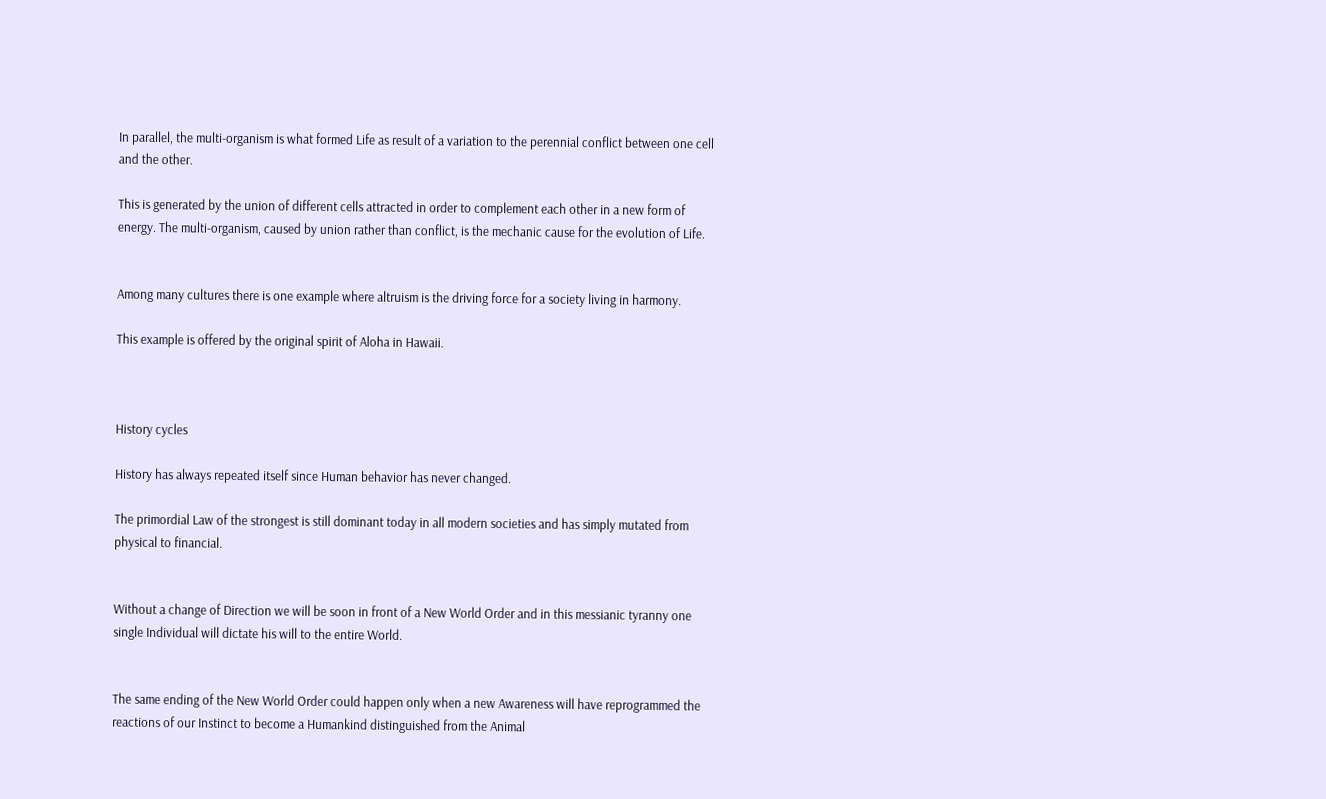In parallel, the multi-organism is what formed Life as result of a variation to the perennial conflict between one cell and the other.

This is generated by the union of different cells attracted in order to complement each other in a new form of energy. The multi-organism, caused by union rather than conflict, is the mechanic cause for the evolution of Life.


Among many cultures there is one example where altruism is the driving force for a society living in harmony.

This example is offered by the original spirit of Aloha in Hawaii.



History cycles

History has always repeated itself since Human behavior has never changed.

The primordial Law of the strongest is still dominant today in all modern societies and has simply mutated from physical to financial.


Without a change of Direction we will be soon in front of a New World Order and in this messianic tyranny one single Individual will dictate his will to the entire World.


The same ending of the New World Order could happen only when a new Awareness will have reprogrammed the reactions of our Instinct to become a Humankind distinguished from the Animal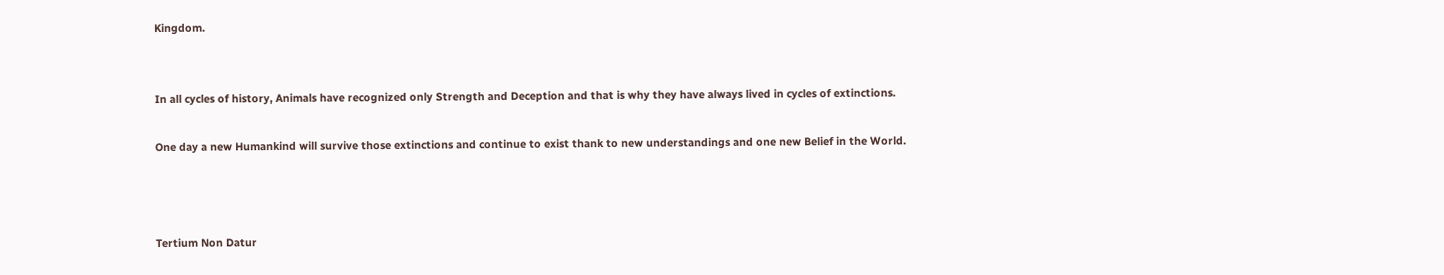Kingdom.


In all cycles of history, Animals have recognized only Strength and Deception and that is why they have always lived in cycles of extinctions.

One day a new Humankind will survive those extinctions and continue to exist thank to new understandings and one new Belief in the World.



Tertium Non Datur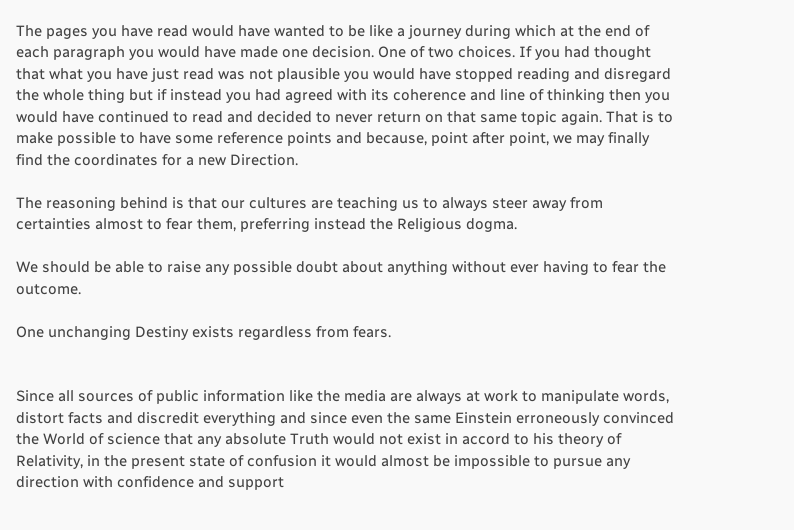The pages you have read would have wanted to be like a journey during which at the end of each paragraph you would have made one decision. One of two choices. If you had thought that what you have just read was not plausible you would have stopped reading and disregard the whole thing but if instead you had agreed with its coherence and line of thinking then you would have continued to read and decided to never return on that same topic again. That is to make possible to have some reference points and because, point after point, we may finally find the coordinates for a new Direction.

The reasoning behind is that our cultures are teaching us to always steer away from certainties almost to fear them, preferring instead the Religious dogma.

We should be able to raise any possible doubt about anything without ever having to fear the outcome.

One unchanging Destiny exists regardless from fears.


Since all sources of public information like the media are always at work to manipulate words, distort facts and discredit everything and since even the same Einstein erroneously convinced the World of science that any absolute Truth would not exist in accord to his theory of Relativity, in the present state of confusion it would almost be impossible to pursue any direction with confidence and support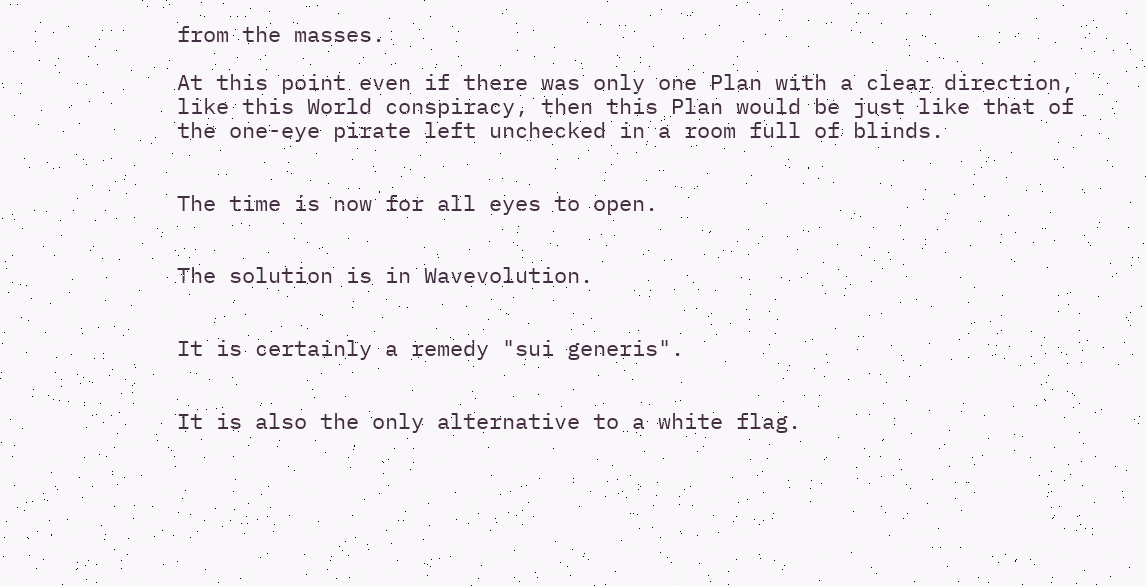from the masses.

At this point even if there was only one Plan with a clear direction, like this World conspiracy, then this Plan would be just like that of the one-eye pirate left unchecked in a room full of blinds.


The time is now for all eyes to open.


The solution is in Wavevolution.


It is certainly a remedy "sui generis".


It is also the only alternative to a white flag.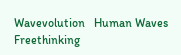Wavevolution   Human Waves   Freethinking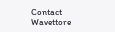Contact    Wavettore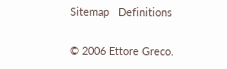Sitemap   Definitions

© 2006 Ettore Greco.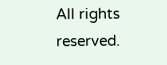All rights reserved.